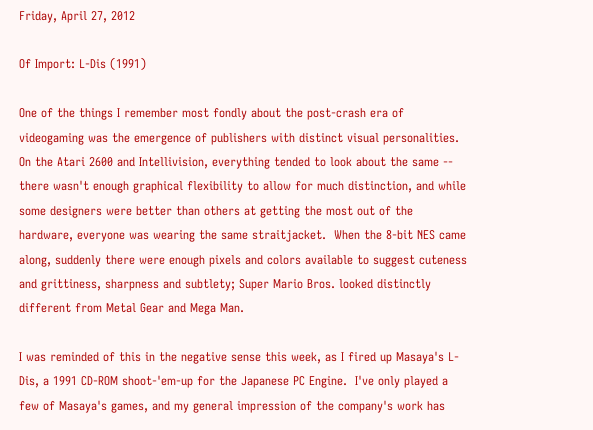Friday, April 27, 2012

Of Import: L-Dis (1991)

One of the things I remember most fondly about the post-crash era of videogaming was the emergence of publishers with distinct visual personalities.  On the Atari 2600 and Intellivision, everything tended to look about the same -- there wasn't enough graphical flexibility to allow for much distinction, and while some designers were better than others at getting the most out of the hardware, everyone was wearing the same straitjacket.  When the 8-bit NES came along, suddenly there were enough pixels and colors available to suggest cuteness and grittiness, sharpness and subtlety; Super Mario Bros. looked distinctly different from Metal Gear and Mega Man.

I was reminded of this in the negative sense this week, as I fired up Masaya's L-Dis, a 1991 CD-ROM shoot-'em-up for the Japanese PC Engine.  I've only played a few of Masaya's games, and my general impression of the company's work has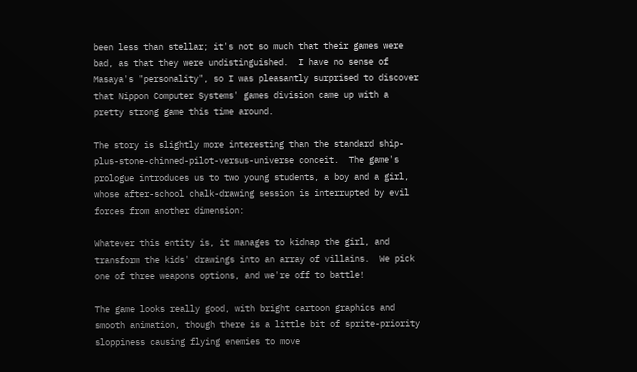been less than stellar; it's not so much that their games were bad, as that they were undistinguished.  I have no sense of Masaya's "personality", so I was pleasantly surprised to discover that Nippon Computer Systems' games division came up with a pretty strong game this time around.

The story is slightly more interesting than the standard ship-plus-stone-chinned-pilot-versus-universe conceit.  The game's prologue introduces us to two young students, a boy and a girl, whose after-school chalk-drawing session is interrupted by evil forces from another dimension:

Whatever this entity is, it manages to kidnap the girl, and transform the kids' drawings into an array of villains.  We pick one of three weapons options, and we're off to battle!

The game looks really good, with bright cartoon graphics and smooth animation, though there is a little bit of sprite-priority sloppiness causing flying enemies to move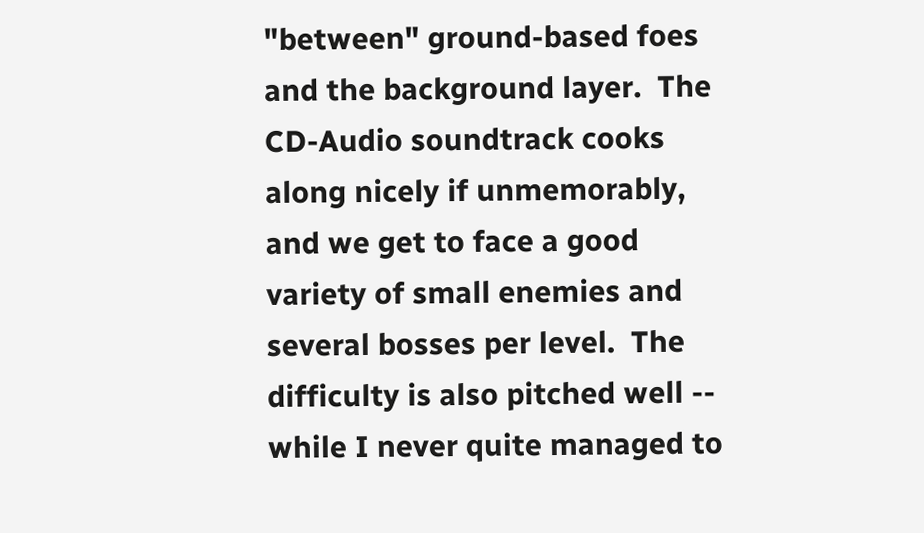"between" ground-based foes and the background layer.  The CD-Audio soundtrack cooks along nicely if unmemorably, and we get to face a good variety of small enemies and several bosses per level.  The difficulty is also pitched well -- while I never quite managed to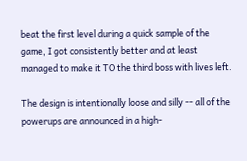beat the first level during a quick sample of the game, I got consistently better and at least managed to make it TO the third boss with lives left.

The design is intentionally loose and silly -- all of the powerups are announced in a high-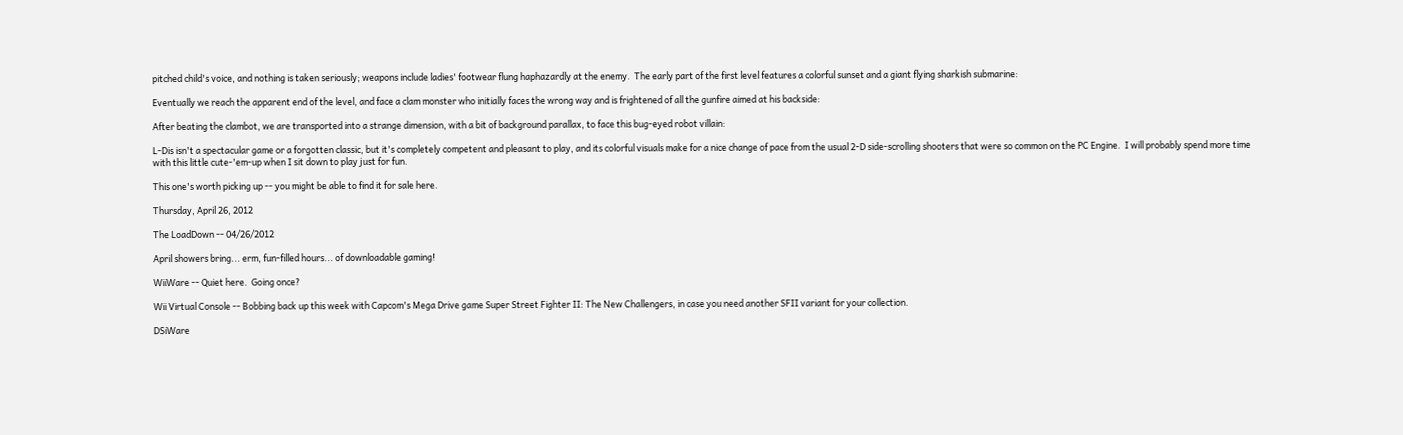pitched child's voice, and nothing is taken seriously; weapons include ladies' footwear flung haphazardly at the enemy.  The early part of the first level features a colorful sunset and a giant flying sharkish submarine:

Eventually we reach the apparent end of the level, and face a clam monster who initially faces the wrong way and is frightened of all the gunfire aimed at his backside:

After beating the clambot, we are transported into a strange dimension, with a bit of background parallax, to face this bug-eyed robot villain:

L-Dis isn't a spectacular game or a forgotten classic, but it's completely competent and pleasant to play, and its colorful visuals make for a nice change of pace from the usual 2-D side-scrolling shooters that were so common on the PC Engine.  I will probably spend more time with this little cute-'em-up when I sit down to play just for fun.

This one's worth picking up -- you might be able to find it for sale here.

Thursday, April 26, 2012

The LoadDown -- 04/26/2012

April showers bring... erm, fun-filled hours... of downloadable gaming!

WiiWare -- Quiet here.  Going once?

Wii Virtual Console -- Bobbing back up this week with Capcom's Mega Drive game Super Street Fighter II: The New Challengers, in case you need another SFII variant for your collection.

DSiWare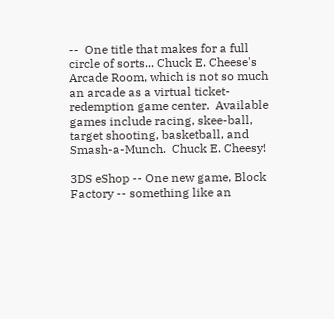--  One title that makes for a full circle of sorts... Chuck E. Cheese's Arcade Room, which is not so much an arcade as a virtual ticket-redemption game center.  Available games include racing, skee-ball, target shooting, basketball, and Smash-a-Munch.  Chuck E. Cheesy!

3DS eShop -- One new game, Block Factory -- something like an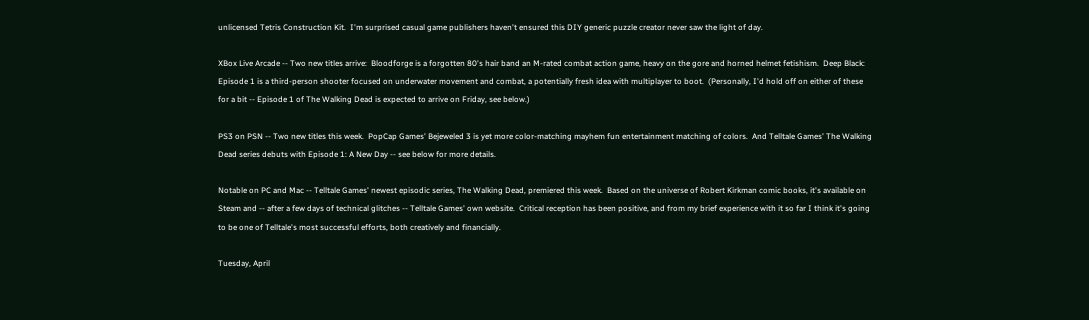unlicensed Tetris Construction Kit.  I'm surprised casual game publishers haven't ensured this DIY generic puzzle creator never saw the light of day.

XBox Live Arcade -- Two new titles arrive:  Bloodforge is a forgotten 80's hair band an M-rated combat action game, heavy on the gore and horned helmet fetishism.  Deep Black: Episode 1 is a third-person shooter focused on underwater movement and combat, a potentially fresh idea with multiplayer to boot.  (Personally, I'd hold off on either of these for a bit -- Episode 1 of The Walking Dead is expected to arrive on Friday, see below.)

PS3 on PSN -- Two new titles this week.  PopCap Games' Bejeweled 3 is yet more color-matching mayhem fun entertainment matching of colors.  And Telltale Games' The Walking Dead series debuts with Episode 1: A New Day -- see below for more details.

Notable on PC and Mac -- Telltale Games' newest episodic series, The Walking Dead, premiered this week.  Based on the universe of Robert Kirkman comic books, it's available on Steam and -- after a few days of technical glitches -- Telltale Games' own website.  Critical reception has been positive, and from my brief experience with it so far I think it's going to be one of Telltale's most successful efforts, both creatively and financially.

Tuesday, April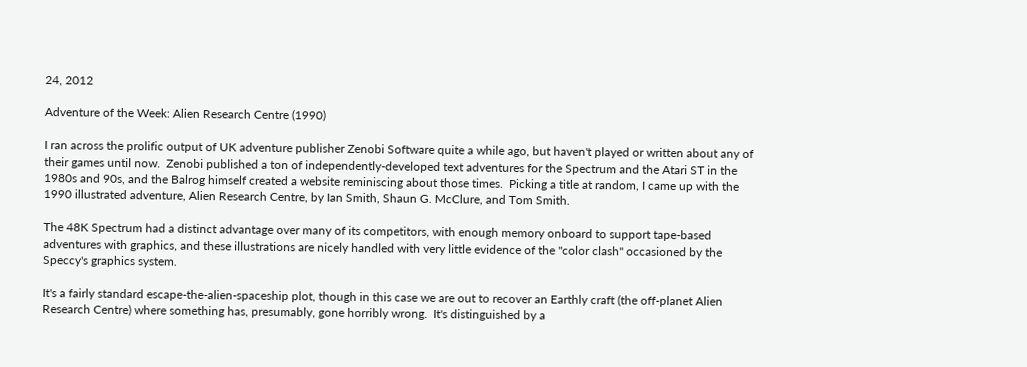24, 2012

Adventure of the Week: Alien Research Centre (1990)

I ran across the prolific output of UK adventure publisher Zenobi Software quite a while ago, but haven't played or written about any of their games until now.  Zenobi published a ton of independently-developed text adventures for the Spectrum and the Atari ST in the 1980s and 90s, and the Balrog himself created a website reminiscing about those times.  Picking a title at random, I came up with the 1990 illustrated adventure, Alien Research Centre, by Ian Smith, Shaun G. McClure, and Tom Smith.

The 48K Spectrum had a distinct advantage over many of its competitors, with enough memory onboard to support tape-based adventures with graphics, and these illustrations are nicely handled with very little evidence of the "color clash" occasioned by the Speccy's graphics system.

It's a fairly standard escape-the-alien-spaceship plot, though in this case we are out to recover an Earthly craft (the off-planet Alien Research Centre) where something has, presumably, gone horribly wrong.  It's distinguished by a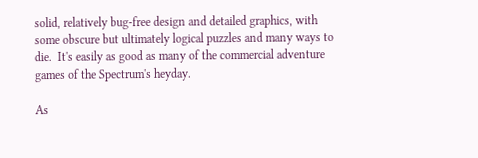solid, relatively bug-free design and detailed graphics, with some obscure but ultimately logical puzzles and many ways to die.  It's easily as good as many of the commercial adventure games of the Spectrum's heyday.

As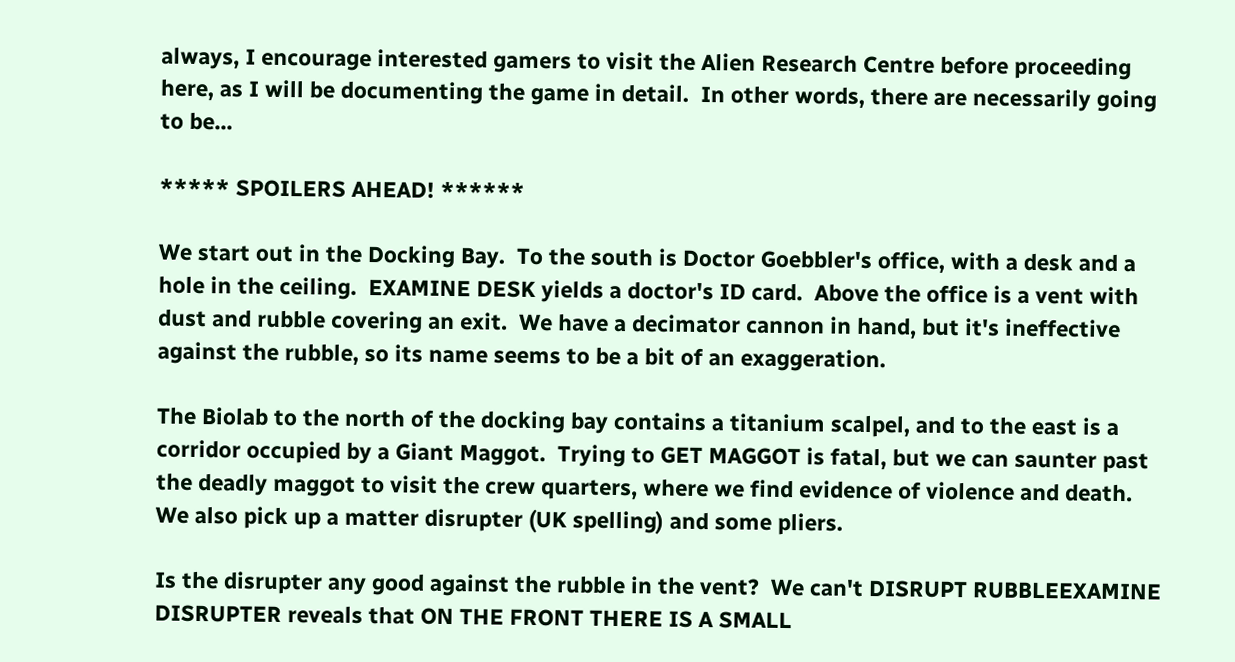always, I encourage interested gamers to visit the Alien Research Centre before proceeding here, as I will be documenting the game in detail.  In other words, there are necessarily going to be...

***** SPOILERS AHEAD! ******

We start out in the Docking Bay.  To the south is Doctor Goebbler's office, with a desk and a hole in the ceiling.  EXAMINE DESK yields a doctor's ID card.  Above the office is a vent with dust and rubble covering an exit.  We have a decimator cannon in hand, but it's ineffective against the rubble, so its name seems to be a bit of an exaggeration.

The Biolab to the north of the docking bay contains a titanium scalpel, and to the east is a corridor occupied by a Giant Maggot.  Trying to GET MAGGOT is fatal, but we can saunter past the deadly maggot to visit the crew quarters, where we find evidence of violence and death.  We also pick up a matter disrupter (UK spelling) and some pliers.

Is the disrupter any good against the rubble in the vent?  We can't DISRUPT RUBBLEEXAMINE DISRUPTER reveals that ON THE FRONT THERE IS A SMALL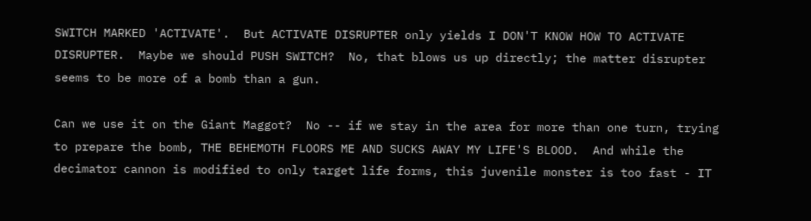SWITCH MARKED 'ACTIVATE'.  But ACTIVATE DISRUPTER only yields I DON'T KNOW HOW TO ACTIVATE DISRUPTER.  Maybe we should PUSH SWITCH?  No, that blows us up directly; the matter disrupter seems to be more of a bomb than a gun.

Can we use it on the Giant Maggot?  No -- if we stay in the area for more than one turn, trying to prepare the bomb, THE BEHEMOTH FLOORS ME AND SUCKS AWAY MY LIFE'S BLOOD.  And while the decimator cannon is modified to only target life forms, this juvenile monster is too fast - IT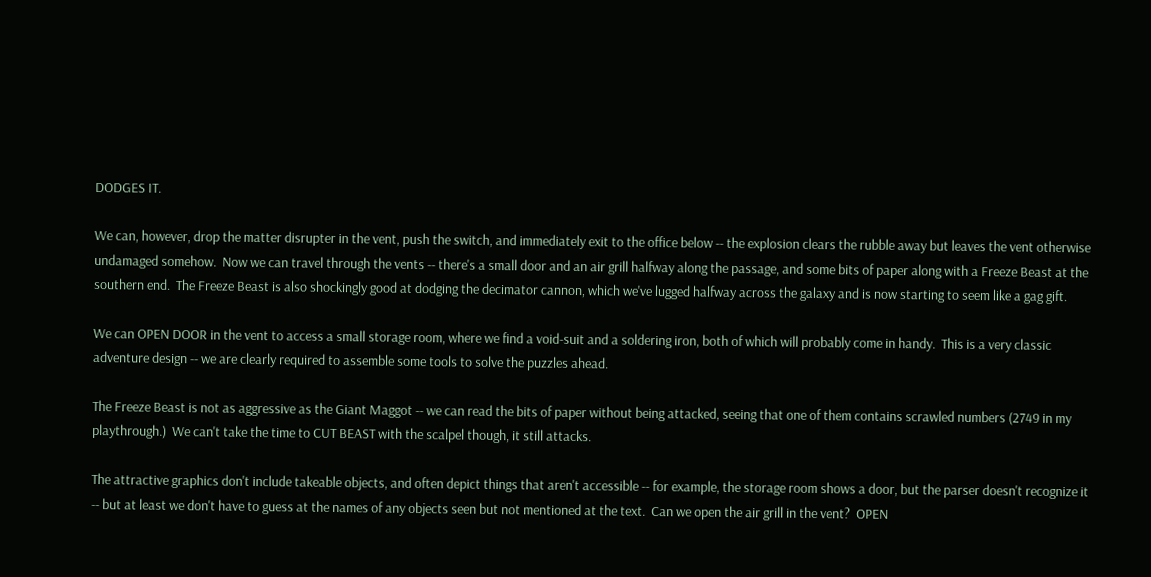DODGES IT.

We can, however, drop the matter disrupter in the vent, push the switch, and immediately exit to the office below -- the explosion clears the rubble away but leaves the vent otherwise undamaged somehow.  Now we can travel through the vents -- there's a small door and an air grill halfway along the passage, and some bits of paper along with a Freeze Beast at the southern end.  The Freeze Beast is also shockingly good at dodging the decimator cannon, which we've lugged halfway across the galaxy and is now starting to seem like a gag gift.

We can OPEN DOOR in the vent to access a small storage room, where we find a void-suit and a soldering iron, both of which will probably come in handy.  This is a very classic adventure design -- we are clearly required to assemble some tools to solve the puzzles ahead.

The Freeze Beast is not as aggressive as the Giant Maggot -- we can read the bits of paper without being attacked, seeing that one of them contains scrawled numbers (2749 in my playthrough.)  We can't take the time to CUT BEAST with the scalpel though, it still attacks.

The attractive graphics don't include takeable objects, and often depict things that aren't accessible -- for example, the storage room shows a door, but the parser doesn't recognize it -- but at least we don't have to guess at the names of any objects seen but not mentioned at the text.  Can we open the air grill in the vent?  OPEN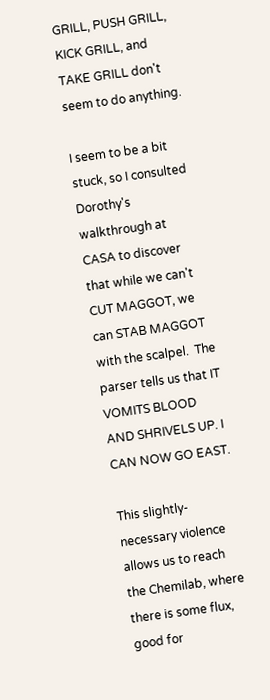GRILL, PUSH GRILL, KICK GRILL, and TAKE GRILL don't seem to do anything.

I seem to be a bit stuck, so I consulted Dorothy's walkthrough at CASA to discover that while we can't CUT MAGGOT, we can STAB MAGGOT with the scalpel.  The parser tells us that IT VOMITS BLOOD AND SHRIVELS UP. I CAN NOW GO EAST.

This slightly-necessary violence allows us to reach the Chemilab, where there is some flux, good for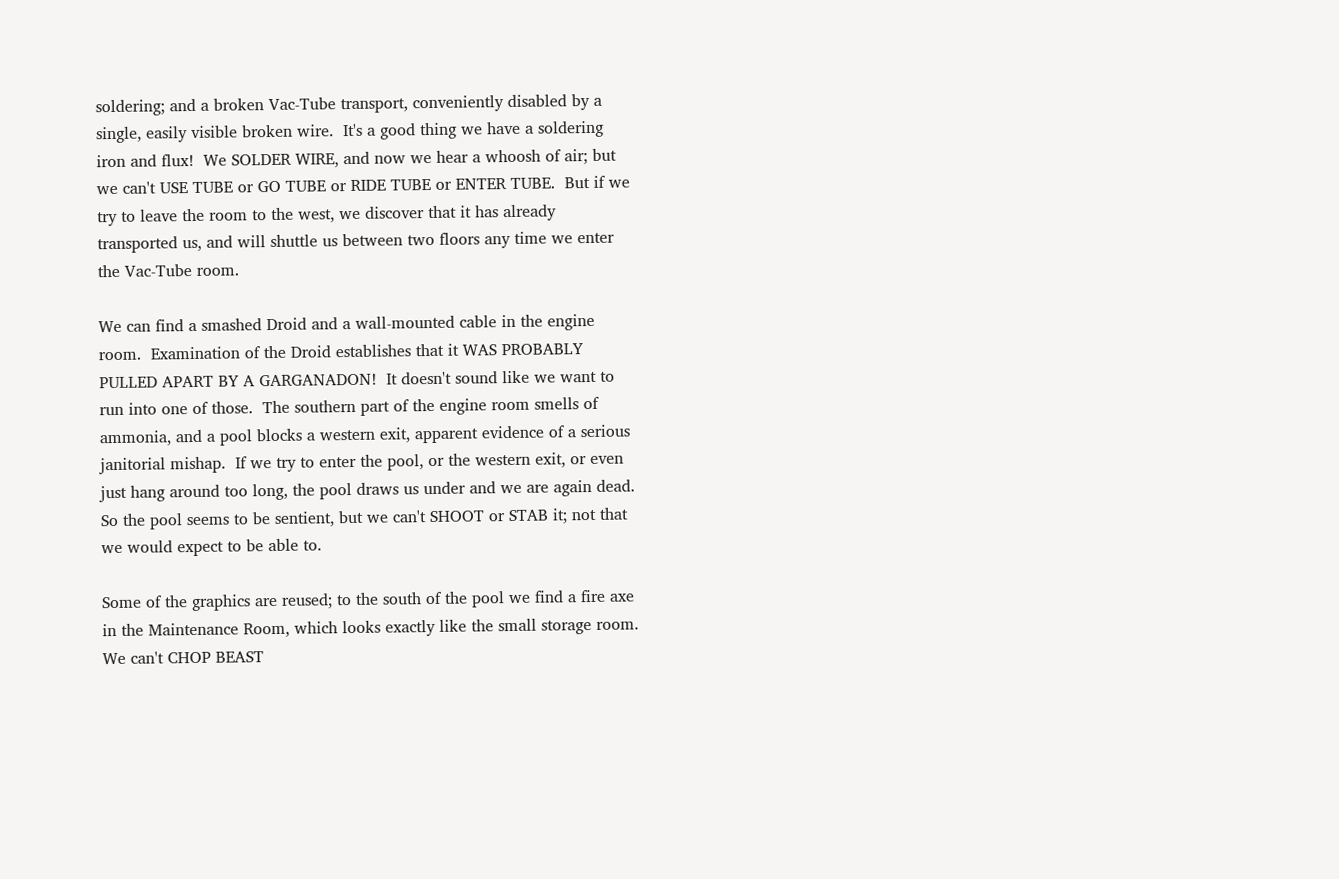soldering; and a broken Vac-Tube transport, conveniently disabled by a single, easily visible broken wire.  It's a good thing we have a soldering iron and flux!  We SOLDER WIRE, and now we hear a whoosh of air; but we can't USE TUBE or GO TUBE or RIDE TUBE or ENTER TUBE.  But if we try to leave the room to the west, we discover that it has already transported us, and will shuttle us between two floors any time we enter the Vac-Tube room.

We can find a smashed Droid and a wall-mounted cable in the engine room.  Examination of the Droid establishes that it WAS PROBABLY PULLED APART BY A GARGANADON!  It doesn't sound like we want to run into one of those.  The southern part of the engine room smells of ammonia, and a pool blocks a western exit, apparent evidence of a serious janitorial mishap.  If we try to enter the pool, or the western exit, or even just hang around too long, the pool draws us under and we are again dead.  So the pool seems to be sentient, but we can't SHOOT or STAB it; not that we would expect to be able to.

Some of the graphics are reused; to the south of the pool we find a fire axe in the Maintenance Room, which looks exactly like the small storage room.  We can't CHOP BEAST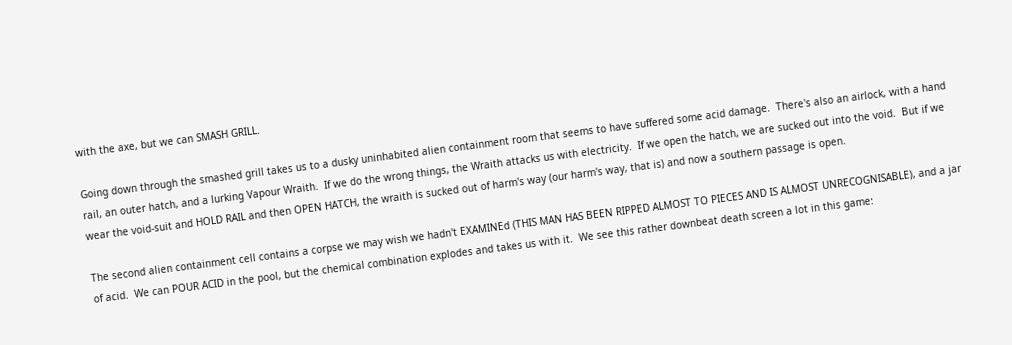with the axe, but we can SMASH GRILL.

Going down through the smashed grill takes us to a dusky uninhabited alien containment room that seems to have suffered some acid damage.  There's also an airlock, with a hand rail, an outer hatch, and a lurking Vapour Wraith.  If we do the wrong things, the Wraith attacks us with electricity.  If we open the hatch, we are sucked out into the void.  But if we wear the void-suit and HOLD RAIL and then OPEN HATCH, the wraith is sucked out of harm's way (our harm's way, that is) and now a southern passage is open.

The second alien containment cell contains a corpse we may wish we hadn't EXAMINEd (THIS MAN HAS BEEN RIPPED ALMOST TO PIECES AND IS ALMOST UNRECOGNISABLE), and a jar of acid.  We can POUR ACID in the pool, but the chemical combination explodes and takes us with it.  We see this rather downbeat death screen a lot in this game: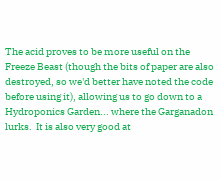The acid proves to be more useful on the Freeze Beast (though the bits of paper are also destroyed, so we'd better have noted the code before using it), allowing us to go down to a Hydroponics Garden... where the Garganadon lurks.  It is also very good at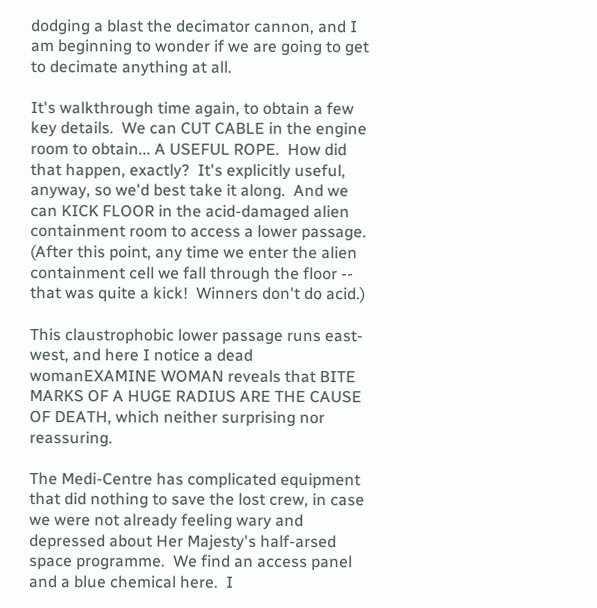dodging a blast the decimator cannon, and I am beginning to wonder if we are going to get to decimate anything at all.

It's walkthrough time again, to obtain a few key details.  We can CUT CABLE in the engine room to obtain... A USEFUL ROPE.  How did that happen, exactly?  It's explicitly useful, anyway, so we'd best take it along.  And we can KICK FLOOR in the acid-damaged alien containment room to access a lower passage.  (After this point, any time we enter the alien containment cell we fall through the floor -- that was quite a kick!  Winners don't do acid.)

This claustrophobic lower passage runs east-west, and here I notice a dead womanEXAMINE WOMAN reveals that BITE MARKS OF A HUGE RADIUS ARE THE CAUSE OF DEATH, which neither surprising nor reassuring.

The Medi-Centre has complicated equipment that did nothing to save the lost crew, in case we were not already feeling wary and depressed about Her Majesty's half-arsed space programme.  We find an access panel and a blue chemical here.  I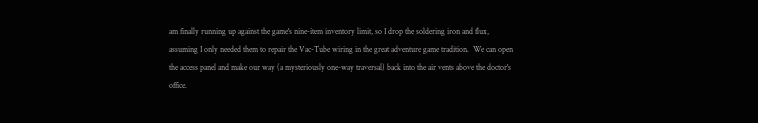am finally running up against the game's nine-item inventory limit, so I drop the soldering iron and flux, assuming I only needed them to repair the Vac-Tube wiring in the great adventure game tradition.  We can open the access panel and make our way (a mysteriously one-way traversal) back into the air vents above the doctor's office.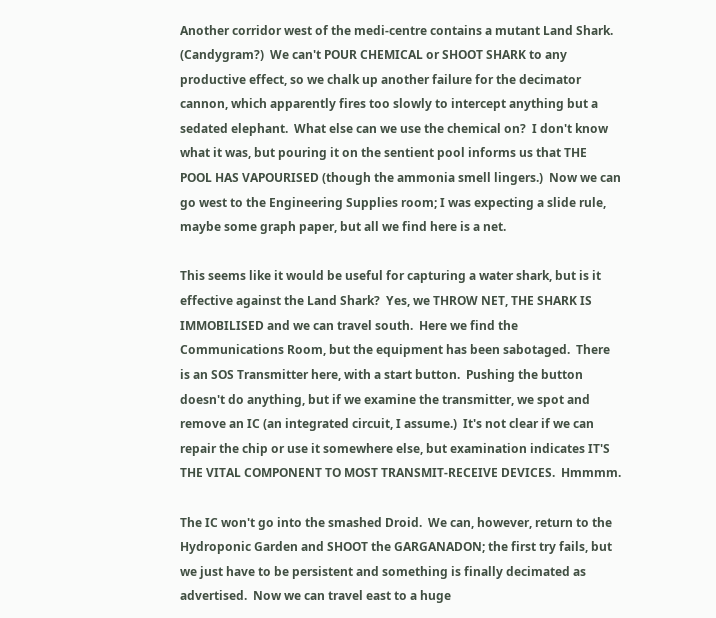Another corridor west of the medi-centre contains a mutant Land Shark.  (Candygram?)  We can't POUR CHEMICAL or SHOOT SHARK to any productive effect, so we chalk up another failure for the decimator cannon, which apparently fires too slowly to intercept anything but a sedated elephant.  What else can we use the chemical on?  I don't know what it was, but pouring it on the sentient pool informs us that THE POOL HAS VAPOURISED (though the ammonia smell lingers.)  Now we can go west to the Engineering Supplies room; I was expecting a slide rule, maybe some graph paper, but all we find here is a net.

This seems like it would be useful for capturing a water shark, but is it effective against the Land Shark?  Yes, we THROW NET, THE SHARK IS IMMOBILISED and we can travel south.  Here we find the Communications Room, but the equipment has been sabotaged.  There is an SOS Transmitter here, with a start button.  Pushing the button doesn't do anything, but if we examine the transmitter, we spot and remove an IC (an integrated circuit, I assume.)  It's not clear if we can repair the chip or use it somewhere else, but examination indicates IT'S THE VITAL COMPONENT TO MOST TRANSMIT-RECEIVE DEVICES.  Hmmmm.

The IC won't go into the smashed Droid.  We can, however, return to the Hydroponic Garden and SHOOT the GARGANADON; the first try fails, but we just have to be persistent and something is finally decimated as advertised.  Now we can travel east to a huge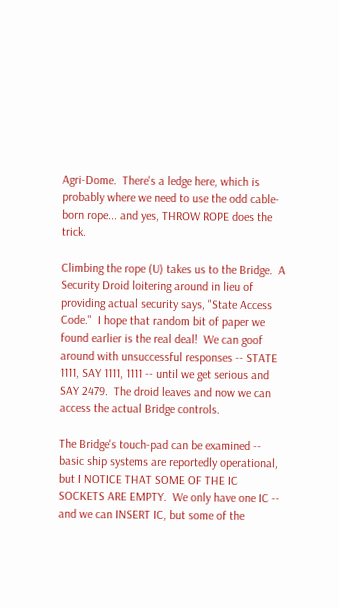Agri-Dome.  There's a ledge here, which is probably where we need to use the odd cable-born rope... and yes, THROW ROPE does the trick.

Climbing the rope (U) takes us to the Bridge.  A Security Droid loitering around in lieu of providing actual security says, "State Access Code."  I hope that random bit of paper we found earlier is the real deal!  We can goof around with unsuccessful responses -- STATE 1111, SAY 1111, 1111 -- until we get serious and SAY 2479.  The droid leaves and now we can access the actual Bridge controls.

The Bridge's touch-pad can be examined -- basic ship systems are reportedly operational, but I NOTICE THAT SOME OF THE IC SOCKETS ARE EMPTY.  We only have one IC -- and we can INSERT IC, but some of the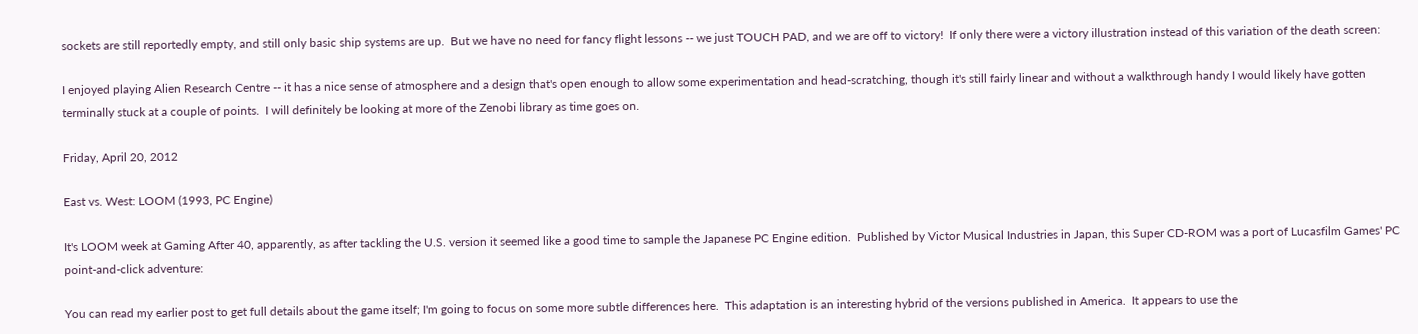sockets are still reportedly empty, and still only basic ship systems are up.  But we have no need for fancy flight lessons -- we just TOUCH PAD, and we are off to victory!  If only there were a victory illustration instead of this variation of the death screen:

I enjoyed playing Alien Research Centre -- it has a nice sense of atmosphere and a design that's open enough to allow some experimentation and head-scratching, though it's still fairly linear and without a walkthrough handy I would likely have gotten terminally stuck at a couple of points.  I will definitely be looking at more of the Zenobi library as time goes on.

Friday, April 20, 2012

East vs. West: LOOM (1993, PC Engine)

It's LOOM week at Gaming After 40, apparently, as after tackling the U.S. version it seemed like a good time to sample the Japanese PC Engine edition.  Published by Victor Musical Industries in Japan, this Super CD-ROM was a port of Lucasfilm Games' PC point-and-click adventure:

You can read my earlier post to get full details about the game itself; I'm going to focus on some more subtle differences here.  This adaptation is an interesting hybrid of the versions published in America.  It appears to use the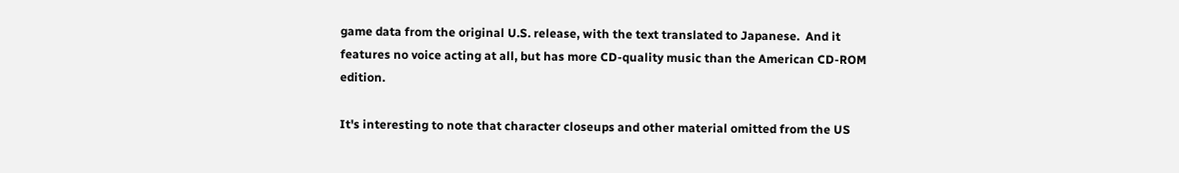game data from the original U.S. release, with the text translated to Japanese.  And it features no voice acting at all, but has more CD-quality music than the American CD-ROM edition.

It's interesting to note that character closeups and other material omitted from the US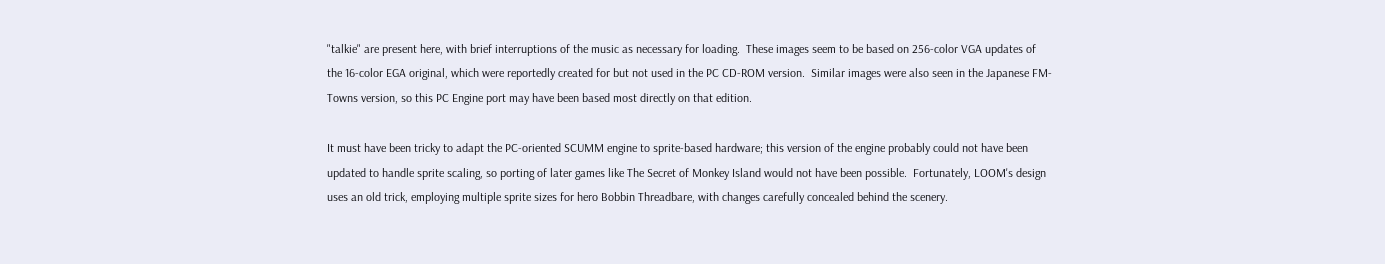"talkie" are present here, with brief interruptions of the music as necessary for loading.  These images seem to be based on 256-color VGA updates of the 16-color EGA original, which were reportedly created for but not used in the PC CD-ROM version.  Similar images were also seen in the Japanese FM-Towns version, so this PC Engine port may have been based most directly on that edition.

It must have been tricky to adapt the PC-oriented SCUMM engine to sprite-based hardware; this version of the engine probably could not have been updated to handle sprite scaling, so porting of later games like The Secret of Monkey Island would not have been possible.  Fortunately, LOOM's design uses an old trick, employing multiple sprite sizes for hero Bobbin Threadbare, with changes carefully concealed behind the scenery.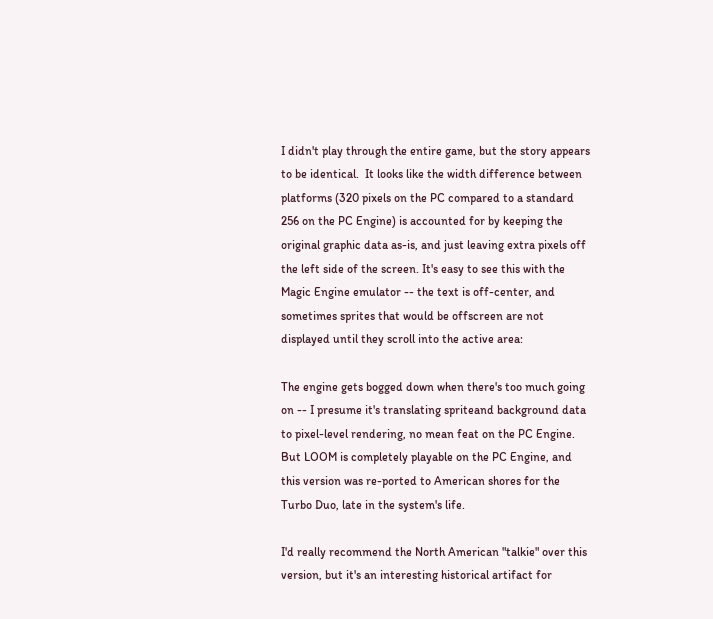I didn't play through the entire game, but the story appears to be identical.  It looks like the width difference between platforms (320 pixels on the PC compared to a standard 256 on the PC Engine) is accounted for by keeping the original graphic data as-is, and just leaving extra pixels off the left side of the screen. It's easy to see this with the Magic Engine emulator -- the text is off-center, and sometimes sprites that would be offscreen are not displayed until they scroll into the active area:

The engine gets bogged down when there's too much going on -- I presume it's translating spriteand background data to pixel-level rendering, no mean feat on the PC Engine.  But LOOM is completely playable on the PC Engine, and this version was re-ported to American shores for the Turbo Duo, late in the system's life.

I'd really recommend the North American "talkie" over this version, but it's an interesting historical artifact for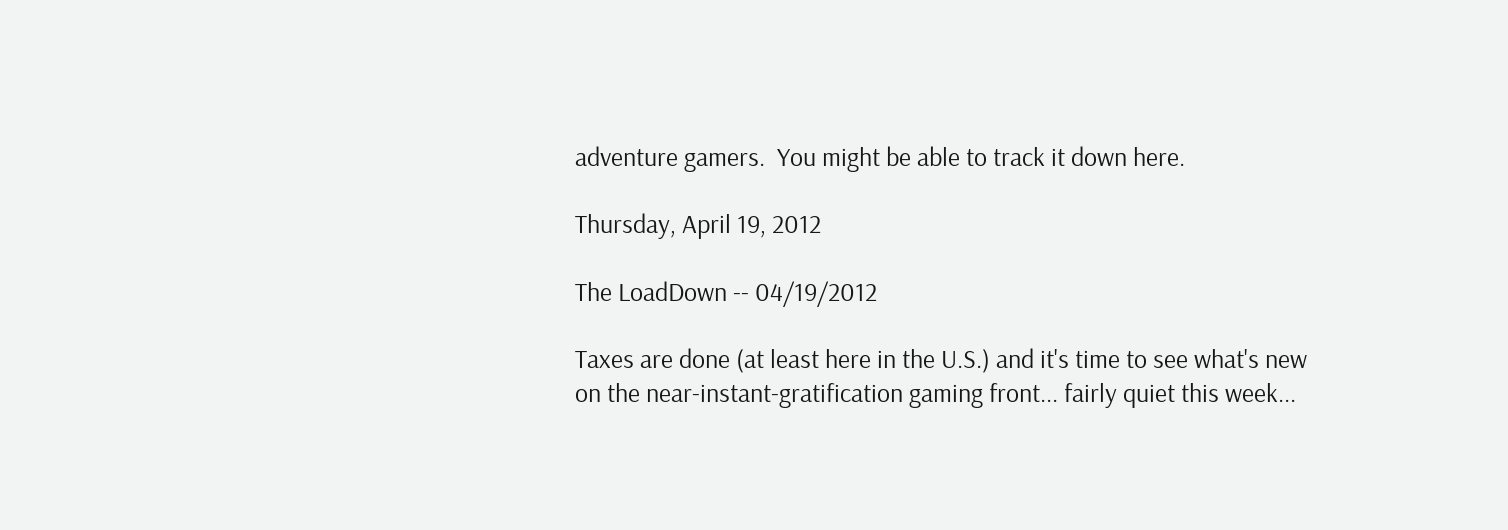adventure gamers.  You might be able to track it down here.

Thursday, April 19, 2012

The LoadDown -- 04/19/2012

Taxes are done (at least here in the U.S.) and it's time to see what's new on the near-instant-gratification gaming front... fairly quiet this week...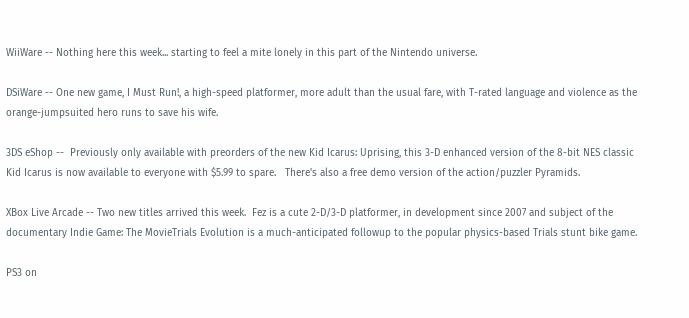WiiWare -- Nothing here this week... starting to feel a mite lonely in this part of the Nintendo universe.

DSiWare -- One new game, I Must Run!, a high-speed platformer, more adult than the usual fare, with T-rated language and violence as the orange-jumpsuited hero runs to save his wife.

3DS eShop --  Previously only available with preorders of the new Kid Icarus: Uprising, this 3-D enhanced version of the 8-bit NES classic Kid Icarus is now available to everyone with $5.99 to spare.   There's also a free demo version of the action/puzzler Pyramids.

XBox Live Arcade -- Two new titles arrived this week.  Fez is a cute 2-D/3-D platformer, in development since 2007 and subject of the documentary Indie Game: The MovieTrials Evolution is a much-anticipated followup to the popular physics-based Trials stunt bike game.

PS3 on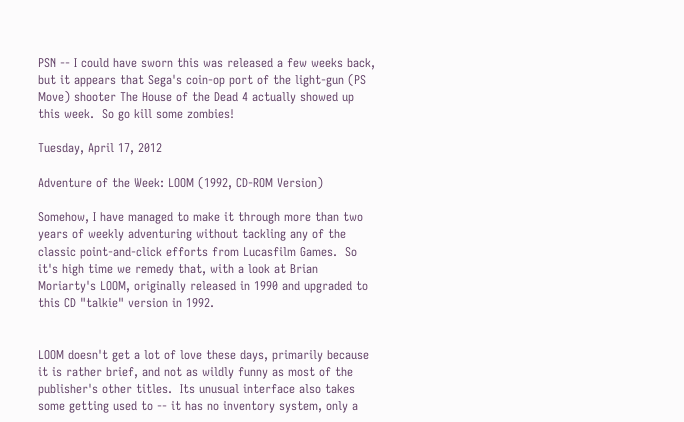PSN -- I could have sworn this was released a few weeks back, but it appears that Sega's coin-op port of the light-gun (PS Move) shooter The House of the Dead 4 actually showed up this week.  So go kill some zombies!

Tuesday, April 17, 2012

Adventure of the Week: LOOM (1992, CD-ROM Version)

Somehow, I have managed to make it through more than two years of weekly adventuring without tackling any of the classic point-and-click efforts from Lucasfilm Games.  So it's high time we remedy that, with a look at Brian Moriarty's LOOM, originally released in 1990 and upgraded to this CD "talkie" version in 1992.


LOOM doesn't get a lot of love these days, primarily because it is rather brief, and not as wildly funny as most of the publisher's other titles.  Its unusual interface also takes some getting used to -- it has no inventory system, only a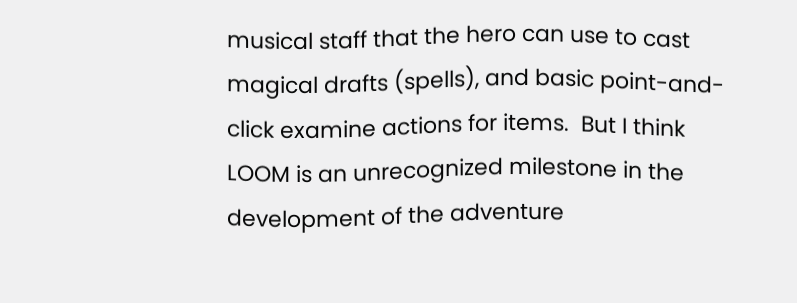musical staff that the hero can use to cast magical drafts (spells), and basic point-and-click examine actions for items.  But I think LOOM is an unrecognized milestone in the development of the adventure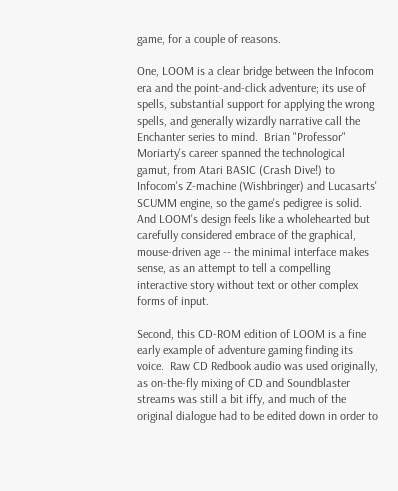game, for a couple of reasons.

One, LOOM is a clear bridge between the Infocom era and the point-and-click adventure; its use of spells, substantial support for applying the wrong spells, and generally wizardly narrative call the Enchanter series to mind.  Brian "Professor" Moriarty's career spanned the technological gamut, from Atari BASIC (Crash Dive!) to Infocom's Z-machine (Wishbringer) and Lucasarts' SCUMM engine, so the game's pedigree is solid.  And LOOM's design feels like a wholehearted but carefully considered embrace of the graphical, mouse-driven age -- the minimal interface makes sense, as an attempt to tell a compelling interactive story without text or other complex forms of input.

Second, this CD-ROM edition of LOOM is a fine early example of adventure gaming finding its voice.  Raw CD Redbook audio was used originally, as on-the-fly mixing of CD and Soundblaster streams was still a bit iffy, and much of the original dialogue had to be edited down in order to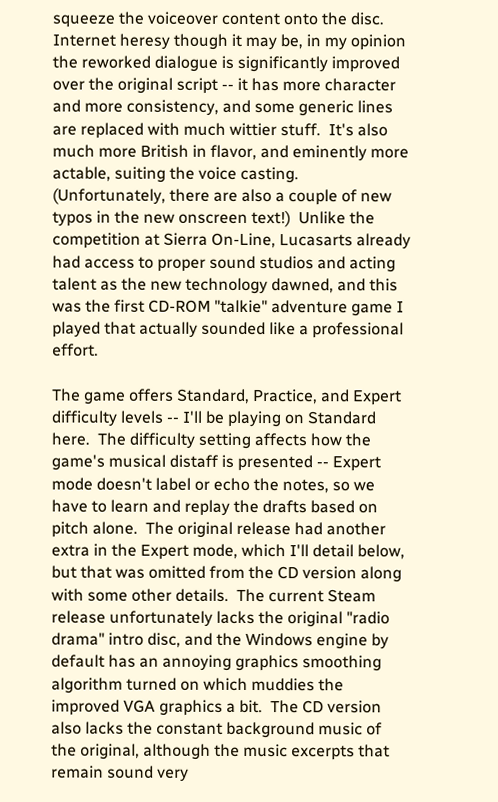squeeze the voiceover content onto the disc. Internet heresy though it may be, in my opinion the reworked dialogue is significantly improved over the original script -- it has more character and more consistency, and some generic lines are replaced with much wittier stuff.  It's also much more British in flavor, and eminently more actable, suiting the voice casting.  (Unfortunately, there are also a couple of new typos in the new onscreen text!)  Unlike the competition at Sierra On-Line, Lucasarts already had access to proper sound studios and acting talent as the new technology dawned, and this was the first CD-ROM "talkie" adventure game I played that actually sounded like a professional effort.

The game offers Standard, Practice, and Expert difficulty levels -- I'll be playing on Standard here.  The difficulty setting affects how the game's musical distaff is presented -- Expert mode doesn't label or echo the notes, so we have to learn and replay the drafts based on pitch alone.  The original release had another extra in the Expert mode, which I'll detail below, but that was omitted from the CD version along with some other details.  The current Steam release unfortunately lacks the original "radio drama" intro disc, and the Windows engine by default has an annoying graphics smoothing algorithm turned on which muddies the improved VGA graphics a bit.  The CD version also lacks the constant background music of the original, although the music excerpts that remain sound very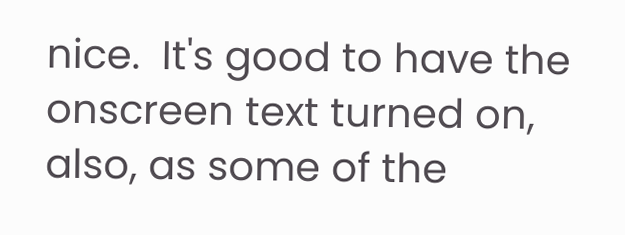nice.  It's good to have the onscreen text turned on, also, as some of the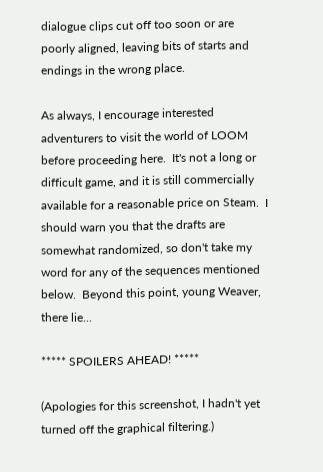dialogue clips cut off too soon or are poorly aligned, leaving bits of starts and endings in the wrong place.

As always, I encourage interested adventurers to visit the world of LOOM before proceeding here.  It's not a long or difficult game, and it is still commercially available for a reasonable price on Steam.  I should warn you that the drafts are somewhat randomized, so don't take my word for any of the sequences mentioned below.  Beyond this point, young Weaver, there lie...

***** SPOILERS AHEAD! *****

(Apologies for this screenshot, I hadn't yet turned off the graphical filtering.)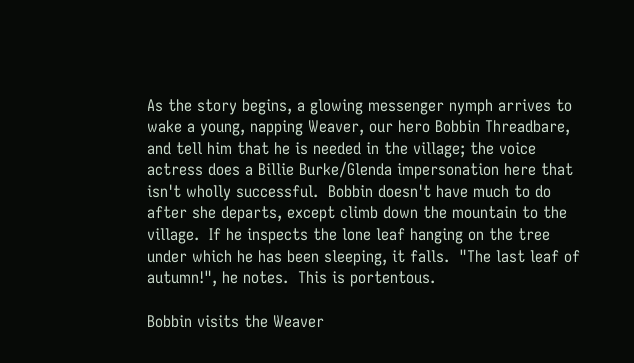As the story begins, a glowing messenger nymph arrives to wake a young, napping Weaver, our hero Bobbin Threadbare, and tell him that he is needed in the village; the voice actress does a Billie Burke/Glenda impersonation here that isn't wholly successful.  Bobbin doesn't have much to do after she departs, except climb down the mountain to the village.  If he inspects the lone leaf hanging on the tree under which he has been sleeping, it falls.  "The last leaf of autumn!", he notes.  This is portentous.

Bobbin visits the Weaver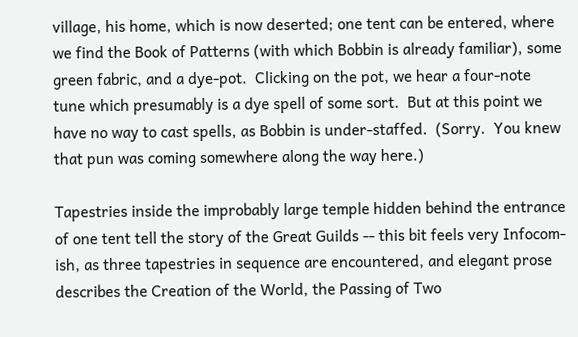village, his home, which is now deserted; one tent can be entered, where we find the Book of Patterns (with which Bobbin is already familiar), some green fabric, and a dye-pot.  Clicking on the pot, we hear a four-note tune which presumably is a dye spell of some sort.  But at this point we have no way to cast spells, as Bobbin is under-staffed.  (Sorry.  You knew that pun was coming somewhere along the way here.)

Tapestries inside the improbably large temple hidden behind the entrance of one tent tell the story of the Great Guilds -- this bit feels very Infocom-ish, as three tapestries in sequence are encountered, and elegant prose describes the Creation of the World, the Passing of Two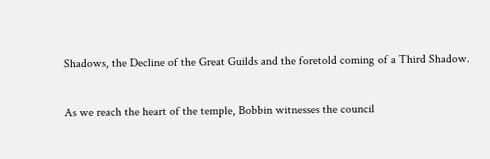Shadows, the Decline of the Great Guilds and the foretold coming of a Third Shadow.

As we reach the heart of the temple, Bobbin witnesses the council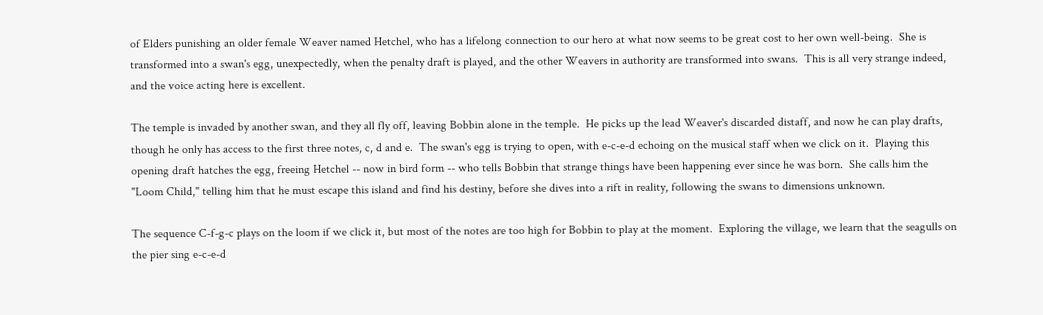of Elders punishing an older female Weaver named Hetchel, who has a lifelong connection to our hero at what now seems to be great cost to her own well-being.  She is transformed into a swan's egg, unexpectedly, when the penalty draft is played, and the other Weavers in authority are transformed into swans.  This is all very strange indeed, and the voice acting here is excellent.

The temple is invaded by another swan, and they all fly off, leaving Bobbin alone in the temple.  He picks up the lead Weaver's discarded distaff, and now he can play drafts, though he only has access to the first three notes, c, d and e.  The swan's egg is trying to open, with e-c-e-d echoing on the musical staff when we click on it.  Playing this opening draft hatches the egg, freeing Hetchel -- now in bird form -- who tells Bobbin that strange things have been happening ever since he was born.  She calls him the "Loom Child," telling him that he must escape this island and find his destiny, before she dives into a rift in reality, following the swans to dimensions unknown.

The sequence C-f-g-c plays on the loom if we click it, but most of the notes are too high for Bobbin to play at the moment.  Exploring the village, we learn that the seagulls on the pier sing e-c-e-d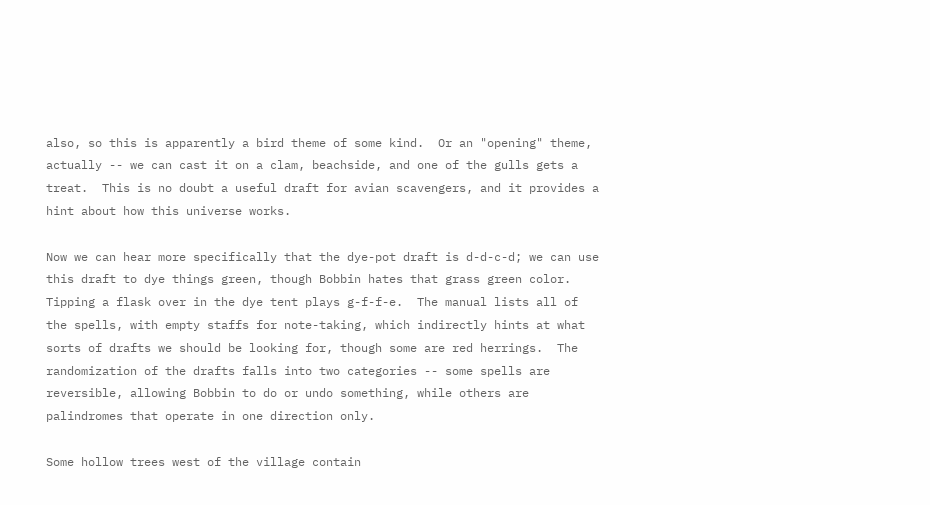also, so this is apparently a bird theme of some kind.  Or an "opening" theme, actually -- we can cast it on a clam, beachside, and one of the gulls gets a treat.  This is no doubt a useful draft for avian scavengers, and it provides a hint about how this universe works.

Now we can hear more specifically that the dye-pot draft is d-d-c-d; we can use this draft to dye things green, though Bobbin hates that grass green color.  Tipping a flask over in the dye tent plays g-f-f-e.  The manual lists all of the spells, with empty staffs for note-taking, which indirectly hints at what sorts of drafts we should be looking for, though some are red herrings.  The randomization of the drafts falls into two categories -- some spells are reversible, allowing Bobbin to do or undo something, while others are palindromes that operate in one direction only.

Some hollow trees west of the village contain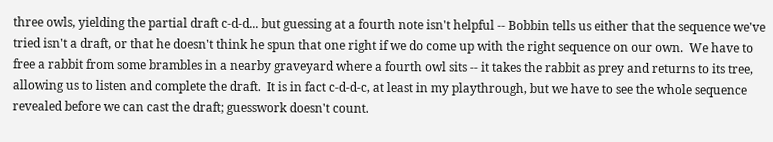three owls, yielding the partial draft c-d-d... but guessing at a fourth note isn't helpful -- Bobbin tells us either that the sequence we've tried isn't a draft, or that he doesn't think he spun that one right if we do come up with the right sequence on our own.  We have to free a rabbit from some brambles in a nearby graveyard where a fourth owl sits -- it takes the rabbit as prey and returns to its tree, allowing us to listen and complete the draft.  It is in fact c-d-d-c, at least in my playthrough, but we have to see the whole sequence revealed before we can cast the draft; guesswork doesn't count.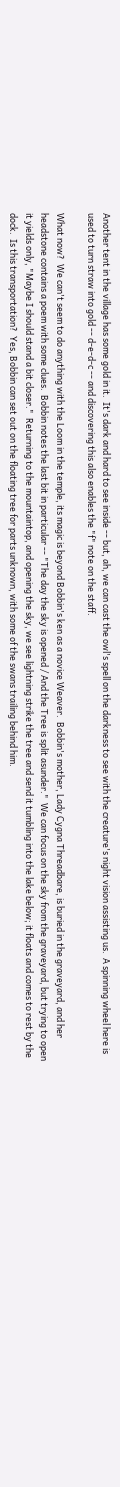Another tent in the village has some gold in it.  It's dark and hard to see inside -- but, ah, we can cast the owl's spell on the darkness to see with the creature's night vision assisting us.  A spinning wheel here is used to turn straw into gold -- d-e-d-c -- and discovering this also enables the "f" note on the staff.

What now?  We can't seem to do anything with the Loom in the temple, its magic is beyond Bobbin's ken as a novice Weaver.  Bobbin's mother, Lady Cygna Threadbare, is buried in the graveyard, and her headstone contains a poem with some clues.  Bobbin notes the last bit in particular -- "The day the sky is opened / And the Tree is split asunder."  We can focus on the sky from the graveyard, but trying to open it yields only, "Maybe I should stand a bit closer."  Returning to the mountaintop, and opening the sky, we see lightning strike the tree and send it tumbling into the lake below; it floats and comes to rest by the dock.  Is this transportation?  Yes, Bobbin can set out on the floating tree for parts unknown, with some of the swans trailing behind him.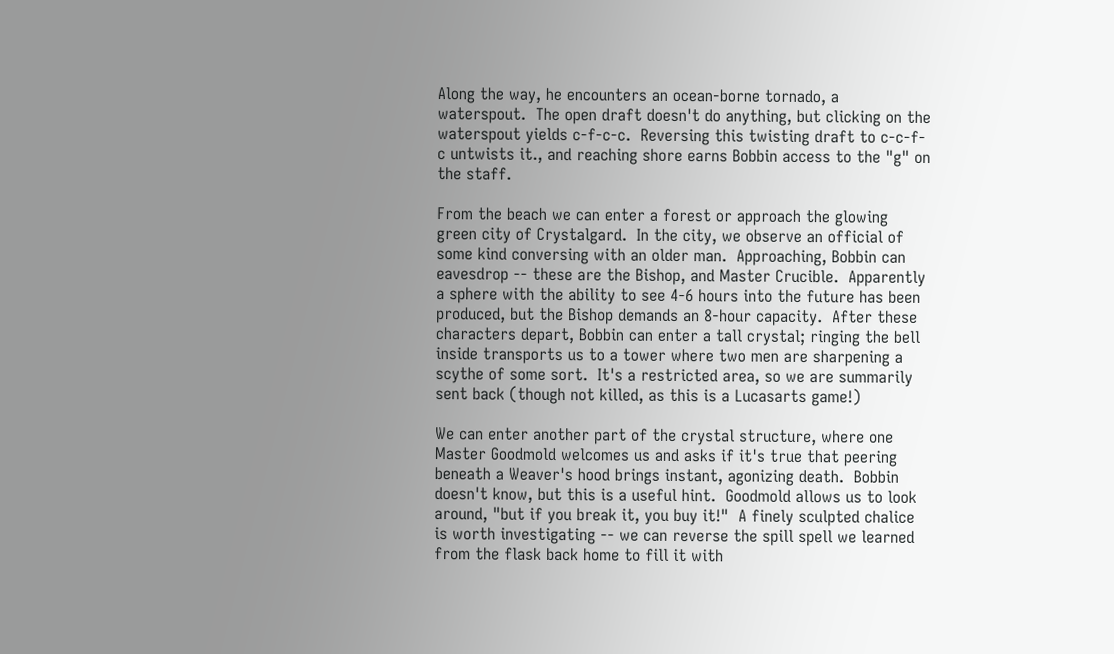Along the way, he encounters an ocean-borne tornado, a waterspout.  The open draft doesn't do anything, but clicking on the waterspout yields c-f-c-c.  Reversing this twisting draft to c-c-f-c untwists it., and reaching shore earns Bobbin access to the "g" on the staff.

From the beach we can enter a forest or approach the glowing green city of Crystalgard.  In the city, we observe an official of some kind conversing with an older man.  Approaching, Bobbin can eavesdrop -- these are the Bishop, and Master Crucible.  Apparently a sphere with the ability to see 4-6 hours into the future has been produced, but the Bishop demands an 8-hour capacity.  After these characters depart, Bobbin can enter a tall crystal; ringing the bell inside transports us to a tower where two men are sharpening a scythe of some sort.  It's a restricted area, so we are summarily sent back (though not killed, as this is a Lucasarts game!)

We can enter another part of the crystal structure, where one Master Goodmold welcomes us and asks if it's true that peering beneath a Weaver's hood brings instant, agonizing death.  Bobbin doesn't know, but this is a useful hint.  Goodmold allows us to look around, "but if you break it, you buy it!"  A finely sculpted chalice is worth investigating -- we can reverse the spill spell we learned from the flask back home to fill it with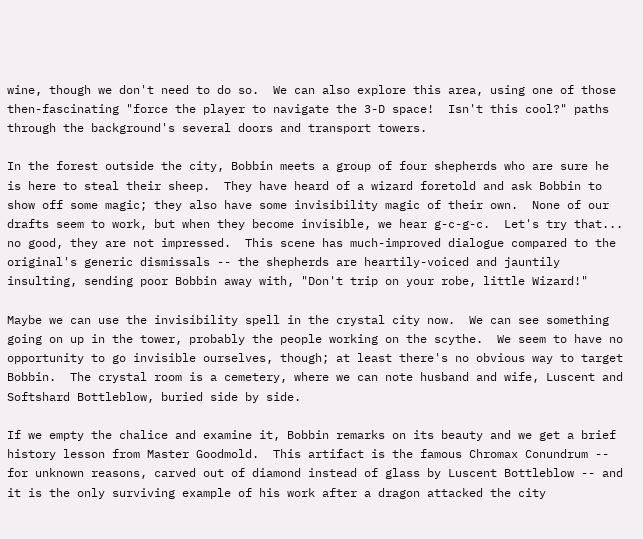wine, though we don't need to do so.  We can also explore this area, using one of those then-fascinating "force the player to navigate the 3-D space!  Isn't this cool?" paths through the background's several doors and transport towers.

In the forest outside the city, Bobbin meets a group of four shepherds who are sure he is here to steal their sheep.  They have heard of a wizard foretold and ask Bobbin to show off some magic; they also have some invisibility magic of their own.  None of our drafts seem to work, but when they become invisible, we hear g-c-g-c.  Let's try that... no good, they are not impressed.  This scene has much-improved dialogue compared to the original's generic dismissals -- the shepherds are heartily-voiced and jauntily insulting, sending poor Bobbin away with, "Don't trip on your robe, little Wizard!"

Maybe we can use the invisibility spell in the crystal city now.  We can see something going on up in the tower, probably the people working on the scythe.  We seem to have no opportunity to go invisible ourselves, though; at least there's no obvious way to target Bobbin.  The crystal room is a cemetery, where we can note husband and wife, Luscent and Softshard Bottleblow, buried side by side.

If we empty the chalice and examine it, Bobbin remarks on its beauty and we get a brief history lesson from Master Goodmold.  This artifact is the famous Chromax Conundrum -- for unknown reasons, carved out of diamond instead of glass by Luscent Bottleblow -- and it is the only surviving example of his work after a dragon attacked the city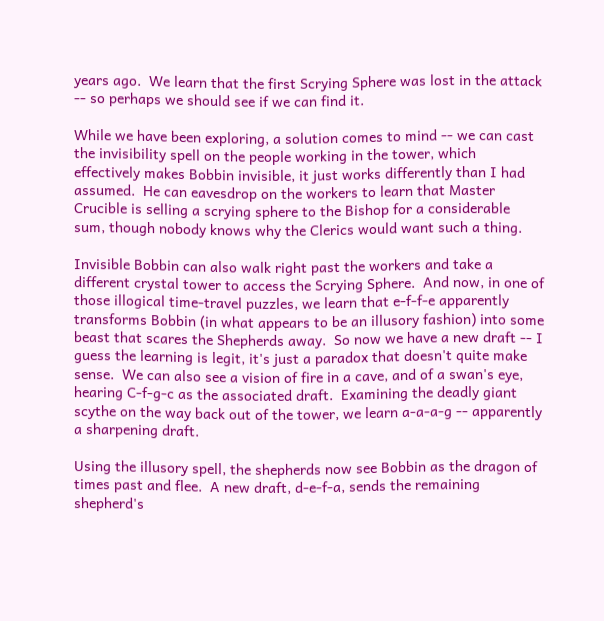years ago.  We learn that the first Scrying Sphere was lost in the attack -- so perhaps we should see if we can find it.

While we have been exploring, a solution comes to mind -- we can cast the invisibility spell on the people working in the tower, which effectively makes Bobbin invisible, it just works differently than I had assumed.  He can eavesdrop on the workers to learn that Master Crucible is selling a scrying sphere to the Bishop for a considerable sum, though nobody knows why the Clerics would want such a thing.

Invisible Bobbin can also walk right past the workers and take a different crystal tower to access the Scrying Sphere.  And now, in one of those illogical time-travel puzzles, we learn that e-f-f-e apparently transforms Bobbin (in what appears to be an illusory fashion) into some beast that scares the Shepherds away.  So now we have a new draft -- I guess the learning is legit, it's just a paradox that doesn't quite make sense.  We can also see a vision of fire in a cave, and of a swan's eye, hearing C-f-g-c as the associated draft.  Examining the deadly giant scythe on the way back out of the tower, we learn a-a-a-g -- apparently a sharpening draft.

Using the illusory spell, the shepherds now see Bobbin as the dragon of times past and flee.  A new draft, d-e-f-a, sends the remaining shepherd's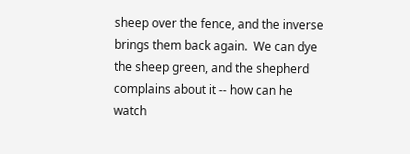sheep over the fence, and the inverse brings them back again.  We can dye the sheep green, and the shepherd complains about it -- how can he watch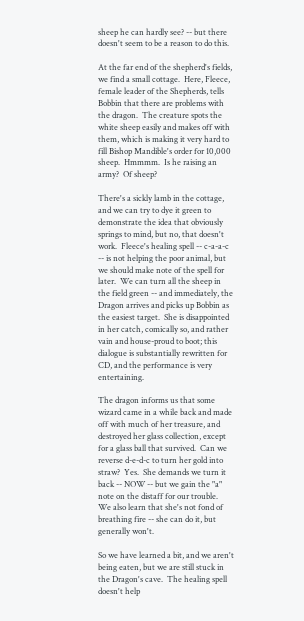sheep he can hardly see? -- but there doesn't seem to be a reason to do this.

At the far end of the shepherd's fields, we find a small cottage.  Here, Fleece, female leader of the Shepherds, tells Bobbin that there are problems with the dragon.  The creature spots the white sheep easily and makes off with them, which is making it very hard to fill Bishop Mandible's order for 10,000 sheep.  Hmmmm.  Is he raising an army?  Of sheep?

There's a sickly lamb in the cottage, and we can try to dye it green to demonstrate the idea that obviously springs to mind, but no, that doesn't work.  Fleece's healing spell -- c-a-a-c -- is not helping the poor animal, but we should make note of the spell for later.  We can turn all the sheep in the field green -- and immediately, the Dragon arrives and picks up Bobbin as the easiest target.  She is disappointed in her catch, comically so, and rather vain and house-proud to boot; this dialogue is substantially rewritten for CD, and the performance is very entertaining.

The dragon informs us that some wizard came in a while back and made off with much of her treasure, and destroyed her glass collection, except for a glass ball that survived.  Can we reverse d-e-d-c to turn her gold into straw?  Yes.  She demands we turn it back -- NOW -- but we gain the "a" note on the distaff for our trouble.  We also learn that she's not fond of breathing fire -- she can do it, but generally won't.

So we have learned a bit, and we aren't being eaten, but we are still stuck in the Dragon's cave.  The healing spell doesn't help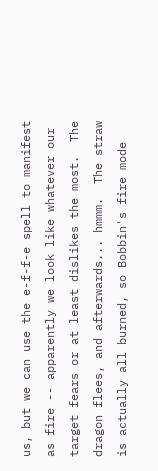us, but we can use the e-f-f-e spell to manifest as fire -- apparently we look like whatever our target fears or at least dislikes the most.  The dragon flees, and afterwards... hmmm.  The straw is actually all burned, so Bobbin's fire mode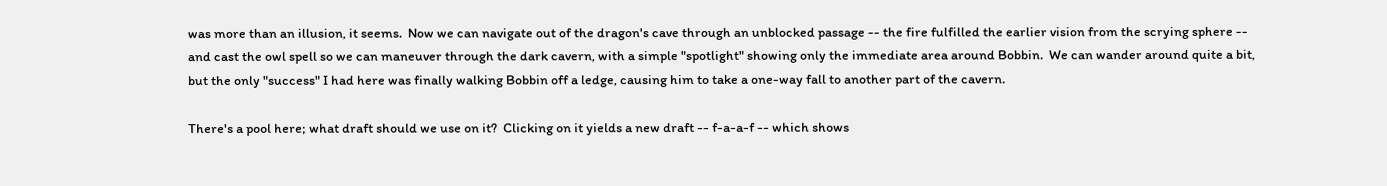was more than an illusion, it seems.  Now we can navigate out of the dragon's cave through an unblocked passage -- the fire fulfilled the earlier vision from the scrying sphere -- and cast the owl spell so we can maneuver through the dark cavern, with a simple "spotlight" showing only the immediate area around Bobbin.  We can wander around quite a bit, but the only "success" I had here was finally walking Bobbin off a ledge, causing him to take a one-way fall to another part of the cavern.

There's a pool here; what draft should we use on it?  Clicking on it yields a new draft -- f-a-a-f -- which shows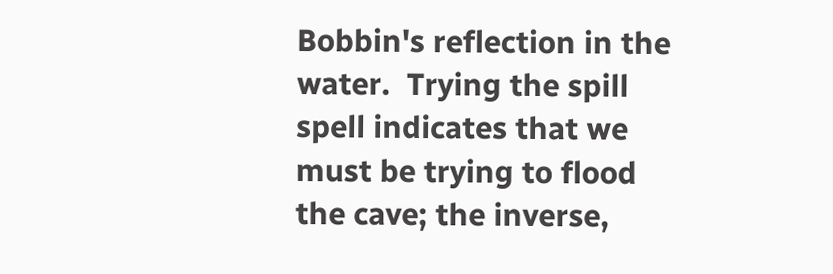Bobbin's reflection in the water.  Trying the spill spell indicates that we must be trying to flood the cave; the inverse,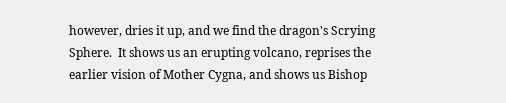however, dries it up, and we find the dragon's Scrying Sphere.  It shows us an erupting volcano, reprises the earlier vision of Mother Cygna, and shows us Bishop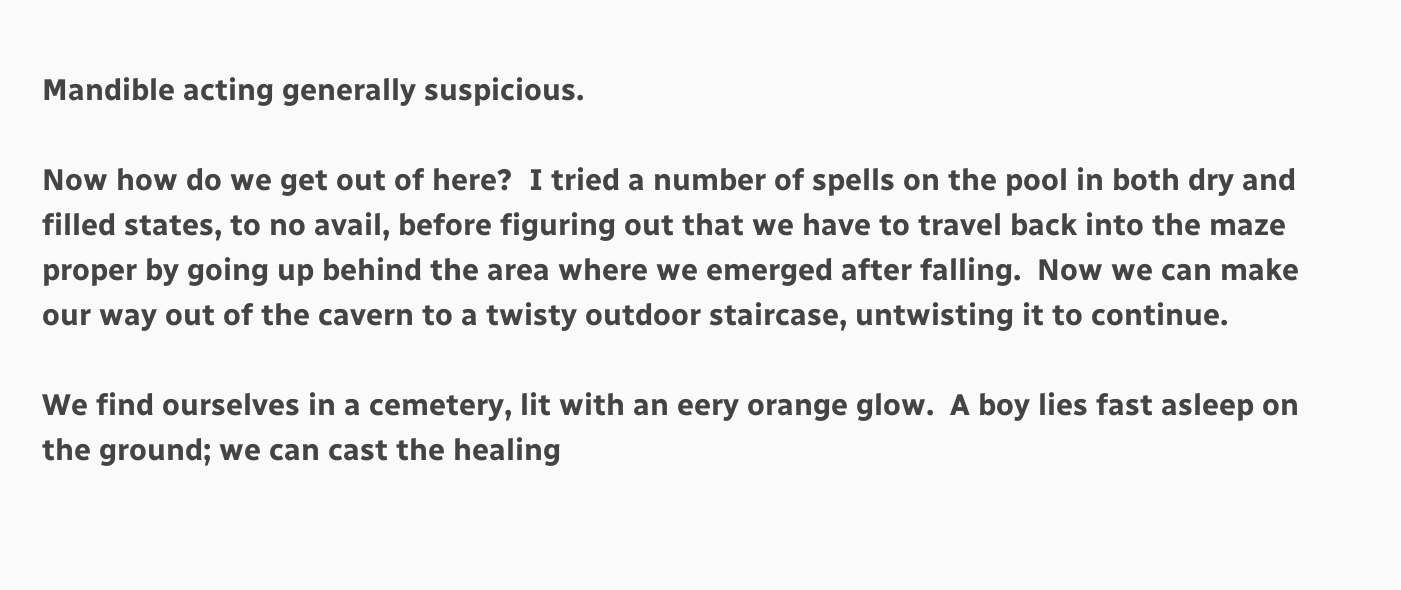Mandible acting generally suspicious.

Now how do we get out of here?  I tried a number of spells on the pool in both dry and filled states, to no avail, before figuring out that we have to travel back into the maze proper by going up behind the area where we emerged after falling.  Now we can make our way out of the cavern to a twisty outdoor staircase, untwisting it to continue.

We find ourselves in a cemetery, lit with an eery orange glow.  A boy lies fast asleep on the ground; we can cast the healing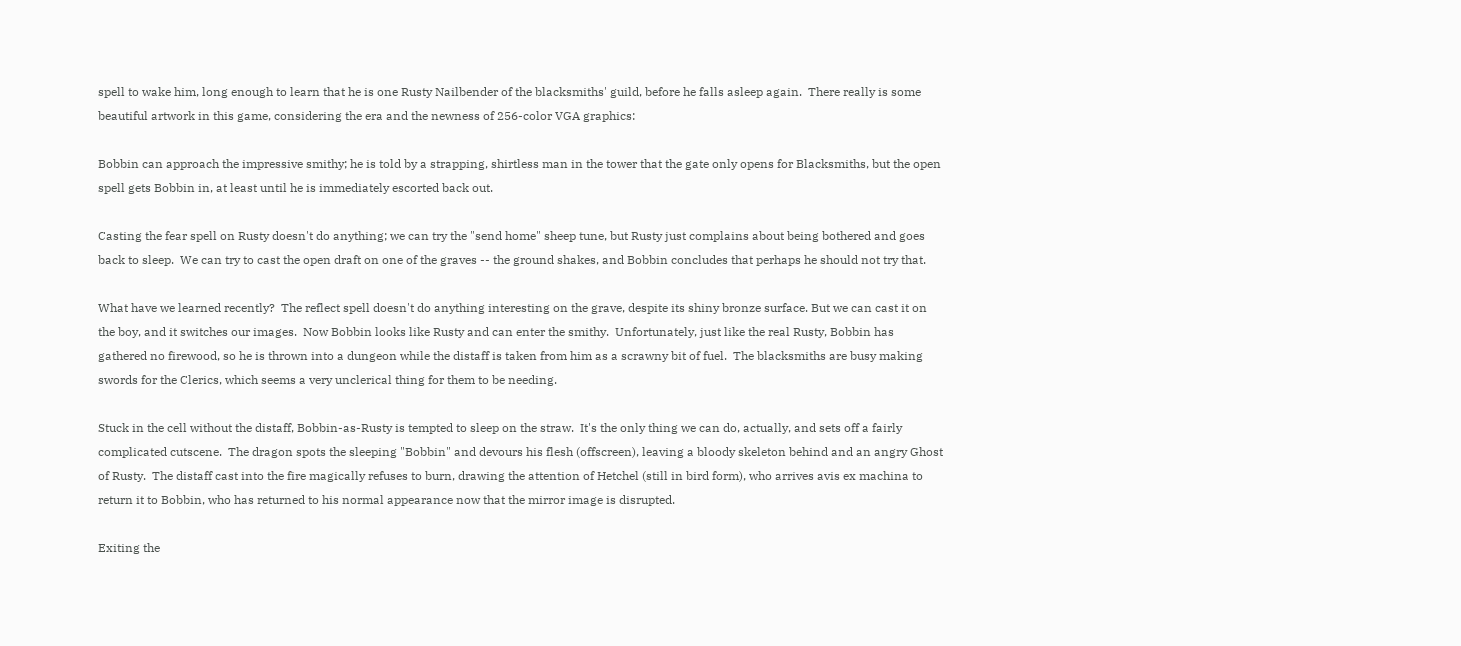spell to wake him, long enough to learn that he is one Rusty Nailbender of the blacksmiths' guild, before he falls asleep again.  There really is some beautiful artwork in this game, considering the era and the newness of 256-color VGA graphics:

Bobbin can approach the impressive smithy; he is told by a strapping, shirtless man in the tower that the gate only opens for Blacksmiths, but the open spell gets Bobbin in, at least until he is immediately escorted back out.

Casting the fear spell on Rusty doesn't do anything; we can try the "send home" sheep tune, but Rusty just complains about being bothered and goes back to sleep.  We can try to cast the open draft on one of the graves -- the ground shakes, and Bobbin concludes that perhaps he should not try that.

What have we learned recently?  The reflect spell doesn't do anything interesting on the grave, despite its shiny bronze surface. But we can cast it on the boy, and it switches our images.  Now Bobbin looks like Rusty and can enter the smithy.  Unfortunately, just like the real Rusty, Bobbin has gathered no firewood, so he is thrown into a dungeon while the distaff is taken from him as a scrawny bit of fuel.  The blacksmiths are busy making swords for the Clerics, which seems a very unclerical thing for them to be needing.

Stuck in the cell without the distaff, Bobbin-as-Rusty is tempted to sleep on the straw.  It's the only thing we can do, actually, and sets off a fairly complicated cutscene.  The dragon spots the sleeping "Bobbin" and devours his flesh (offscreen), leaving a bloody skeleton behind and an angry Ghost of Rusty.  The distaff cast into the fire magically refuses to burn, drawing the attention of Hetchel (still in bird form), who arrives avis ex machina to return it to Bobbin, who has returned to his normal appearance now that the mirror image is disrupted.

Exiting the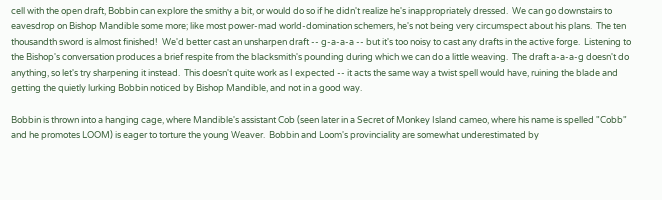cell with the open draft, Bobbin can explore the smithy a bit, or would do so if he didn't realize he's inappropriately dressed.  We can go downstairs to eavesdrop on Bishop Mandible some more; like most power-mad world-domination schemers, he's not being very circumspect about his plans.  The ten thousandth sword is almost finished!  We'd better cast an unsharpen draft -- g-a-a-a -- but it's too noisy to cast any drafts in the active forge.  Listening to the Bishop's conversation produces a brief respite from the blacksmith's pounding during which we can do a little weaving.  The draft a-a-a-g doesn't do anything, so let's try sharpening it instead.  This doesn't quite work as I expected -- it acts the same way a twist spell would have, ruining the blade and getting the quietly lurking Bobbin noticed by Bishop Mandible, and not in a good way.

Bobbin is thrown into a hanging cage, where Mandible's assistant Cob (seen later in a Secret of Monkey Island cameo, where his name is spelled "Cobb" and he promotes LOOM) is eager to torture the young Weaver.  Bobbin and Loom's provinciality are somewhat underestimated by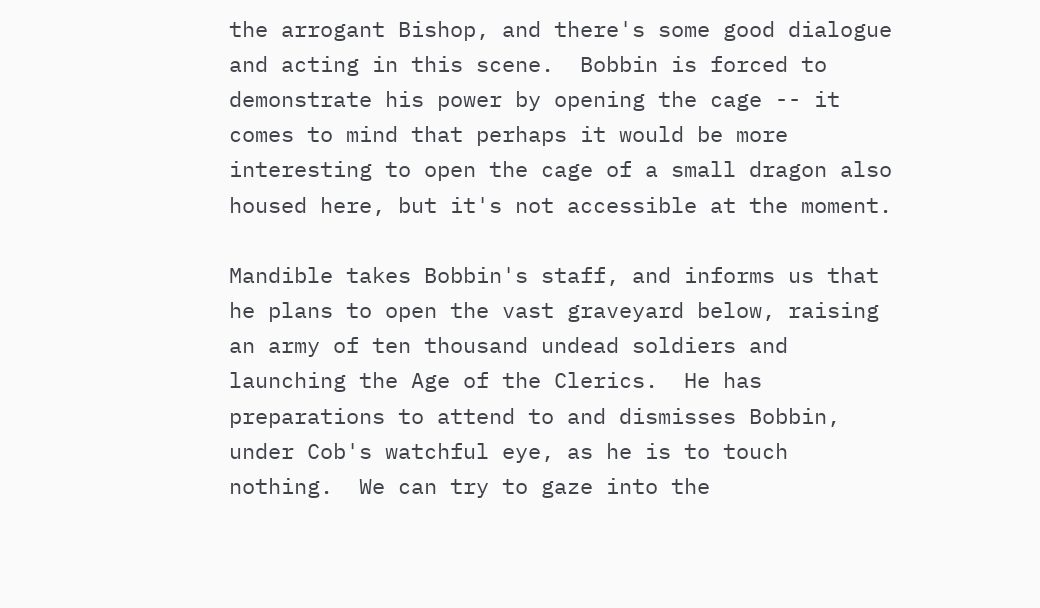the arrogant Bishop, and there's some good dialogue and acting in this scene.  Bobbin is forced to demonstrate his power by opening the cage -- it comes to mind that perhaps it would be more interesting to open the cage of a small dragon also housed here, but it's not accessible at the moment.

Mandible takes Bobbin's staff, and informs us that he plans to open the vast graveyard below, raising an army of ten thousand undead soldiers and launching the Age of the Clerics.  He has preparations to attend to and dismisses Bobbin, under Cob's watchful eye, as he is to touch nothing.  We can try to gaze into the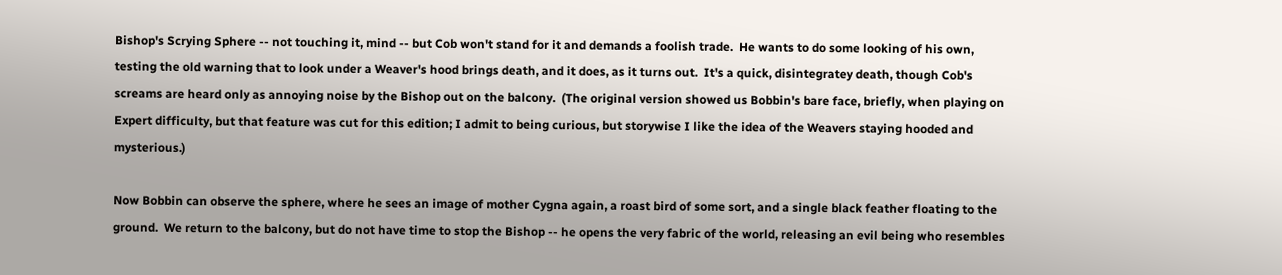Bishop's Scrying Sphere -- not touching it, mind -- but Cob won't stand for it and demands a foolish trade.  He wants to do some looking of his own, testing the old warning that to look under a Weaver's hood brings death, and it does, as it turns out.  It's a quick, disintegratey death, though Cob's screams are heard only as annoying noise by the Bishop out on the balcony.  (The original version showed us Bobbin's bare face, briefly, when playing on Expert difficulty, but that feature was cut for this edition; I admit to being curious, but storywise I like the idea of the Weavers staying hooded and mysterious.)

Now Bobbin can observe the sphere, where he sees an image of mother Cygna again, a roast bird of some sort, and a single black feather floating to the ground.  We return to the balcony, but do not have time to stop the Bishop -- he opens the very fabric of the world, releasing an evil being who resembles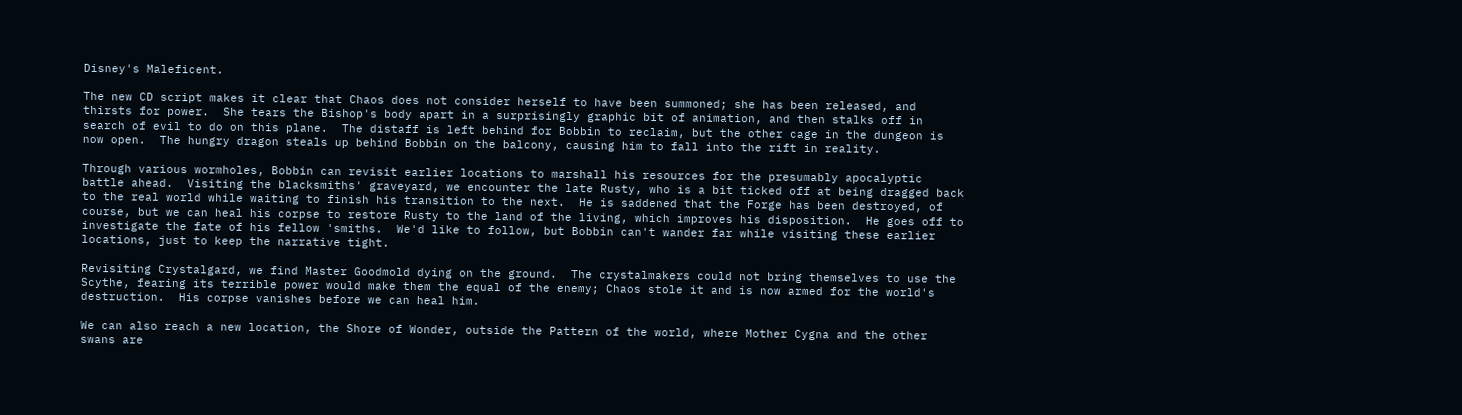Disney's Maleficent.

The new CD script makes it clear that Chaos does not consider herself to have been summoned; she has been released, and thirsts for power.  She tears the Bishop's body apart in a surprisingly graphic bit of animation, and then stalks off in search of evil to do on this plane.  The distaff is left behind for Bobbin to reclaim, but the other cage in the dungeon is now open.  The hungry dragon steals up behind Bobbin on the balcony, causing him to fall into the rift in reality.

Through various wormholes, Bobbin can revisit earlier locations to marshall his resources for the presumably apocalyptic battle ahead.  Visiting the blacksmiths' graveyard, we encounter the late Rusty, who is a bit ticked off at being dragged back to the real world while waiting to finish his transition to the next.  He is saddened that the Forge has been destroyed, of course, but we can heal his corpse to restore Rusty to the land of the living, which improves his disposition.  He goes off to investigate the fate of his fellow 'smiths.  We'd like to follow, but Bobbin can't wander far while visiting these earlier locations, just to keep the narrative tight.

Revisiting Crystalgard, we find Master Goodmold dying on the ground.  The crystalmakers could not bring themselves to use the Scythe, fearing its terrible power would make them the equal of the enemy; Chaos stole it and is now armed for the world's destruction.  His corpse vanishes before we can heal him.

We can also reach a new location, the Shore of Wonder, outside the Pattern of the world, where Mother Cygna and the other swans are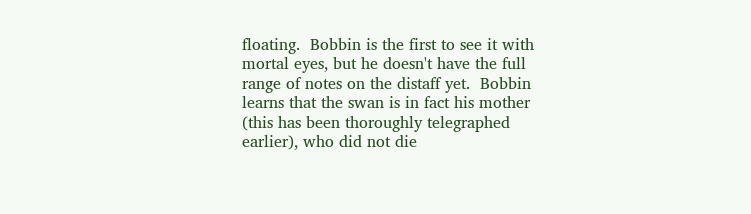floating.  Bobbin is the first to see it with mortal eyes, but he doesn't have the full range of notes on the distaff yet.  Bobbin learns that the swan is in fact his mother (this has been thoroughly telegraphed earlier), who did not die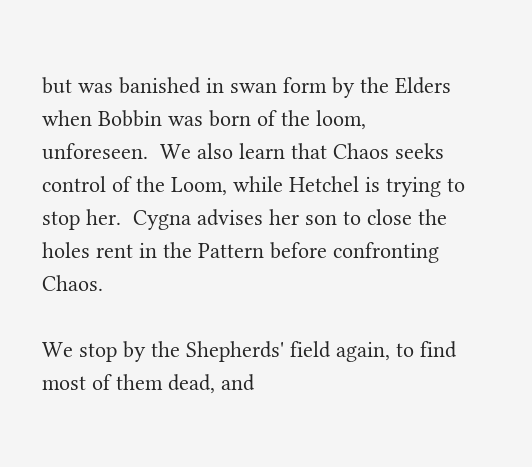but was banished in swan form by the Elders when Bobbin was born of the loom, unforeseen.  We also learn that Chaos seeks control of the Loom, while Hetchel is trying to stop her.  Cygna advises her son to close the holes rent in the Pattern before confronting Chaos.

We stop by the Shepherds' field again, to find most of them dead, and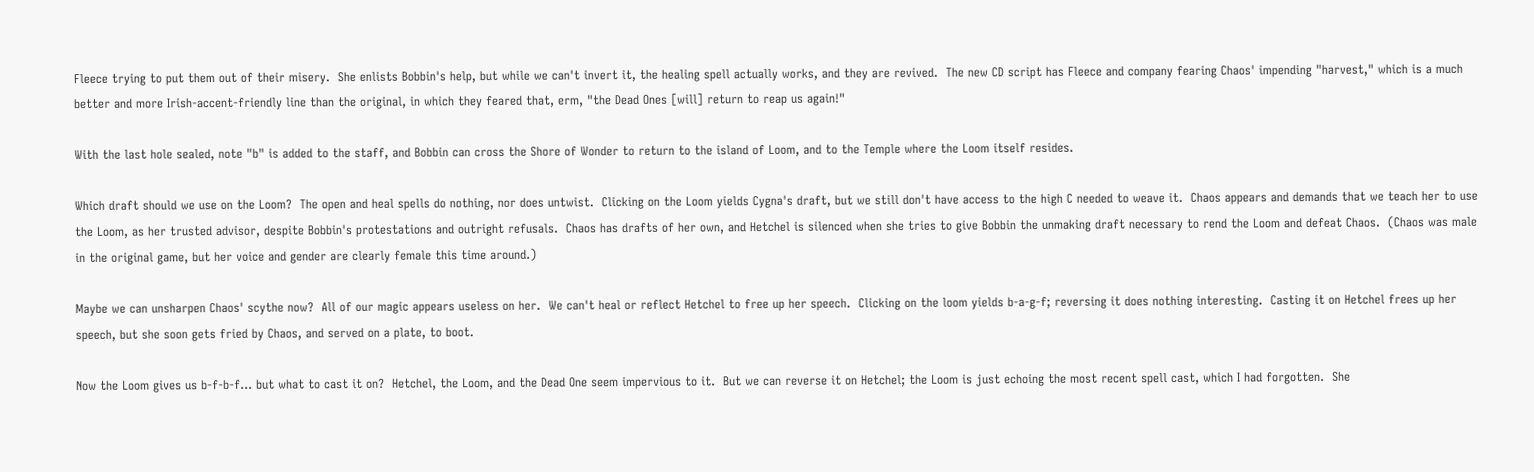Fleece trying to put them out of their misery.  She enlists Bobbin's help, but while we can't invert it, the healing spell actually works, and they are revived.  The new CD script has Fleece and company fearing Chaos' impending "harvest," which is a much better and more Irish-accent-friendly line than the original, in which they feared that, erm, "the Dead Ones [will] return to reap us again!"

With the last hole sealed, note "b" is added to the staff, and Bobbin can cross the Shore of Wonder to return to the island of Loom, and to the Temple where the Loom itself resides.

Which draft should we use on the Loom?  The open and heal spells do nothing, nor does untwist.  Clicking on the Loom yields Cygna's draft, but we still don't have access to the high C needed to weave it.  Chaos appears and demands that we teach her to use the Loom, as her trusted advisor, despite Bobbin's protestations and outright refusals.  Chaos has drafts of her own, and Hetchel is silenced when she tries to give Bobbin the unmaking draft necessary to rend the Loom and defeat Chaos.  (Chaos was male in the original game, but her voice and gender are clearly female this time around.)

Maybe we can unsharpen Chaos' scythe now?  All of our magic appears useless on her.  We can't heal or reflect Hetchel to free up her speech.  Clicking on the loom yields b-a-g-f; reversing it does nothing interesting.  Casting it on Hetchel frees up her speech, but she soon gets fried by Chaos, and served on a plate, to boot.

Now the Loom gives us b-f-b-f... but what to cast it on?  Hetchel, the Loom, and the Dead One seem impervious to it.  But we can reverse it on Hetchel; the Loom is just echoing the most recent spell cast, which I had forgotten.  She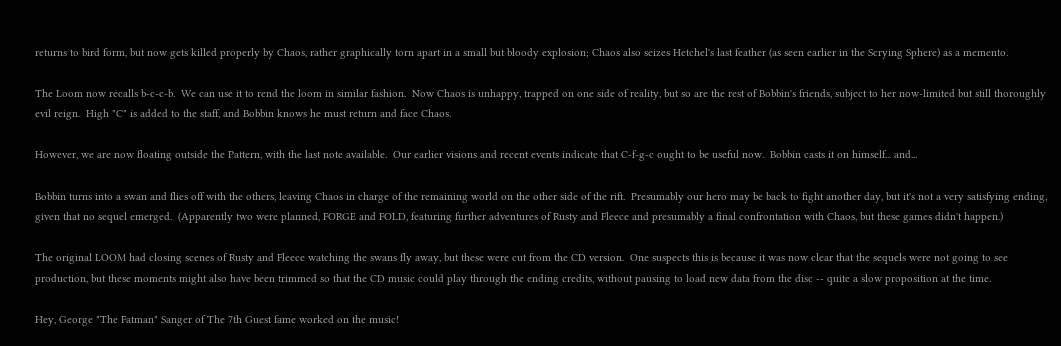returns to bird form, but now gets killed properly by Chaos, rather graphically torn apart in a small but bloody explosion; Chaos also seizes Hetchel's last feather (as seen earlier in the Scrying Sphere) as a memento.

The Loom now recalls b-c-c-b.  We can use it to rend the loom in similar fashion.  Now Chaos is unhappy, trapped on one side of reality, but so are the rest of Bobbin's friends, subject to her now-limited but still thoroughly evil reign.  High "C" is added to the staff, and Bobbin knows he must return and face Chaos.

However, we are now floating outside the Pattern, with the last note available.  Our earlier visions and recent events indicate that C-f-g-c ought to be useful now.  Bobbin casts it on himself... and...

Bobbin turns into a swan and flies off with the others, leaving Chaos in charge of the remaining world on the other side of the rift.  Presumably our hero may be back to fight another day, but it's not a very satisfying ending, given that no sequel emerged.  (Apparently two were planned, FORGE and FOLD, featuring further adventures of Rusty and Fleece and presumably a final confrontation with Chaos, but these games didn't happen.)

The original LOOM had closing scenes of Rusty and Fleece watching the swans fly away, but these were cut from the CD version.  One suspects this is because it was now clear that the sequels were not going to see production, but these moments might also have been trimmed so that the CD music could play through the ending credits, without pausing to load new data from the disc -- quite a slow proposition at the time.

Hey, George "The Fatman" Sanger of The 7th Guest fame worked on the music!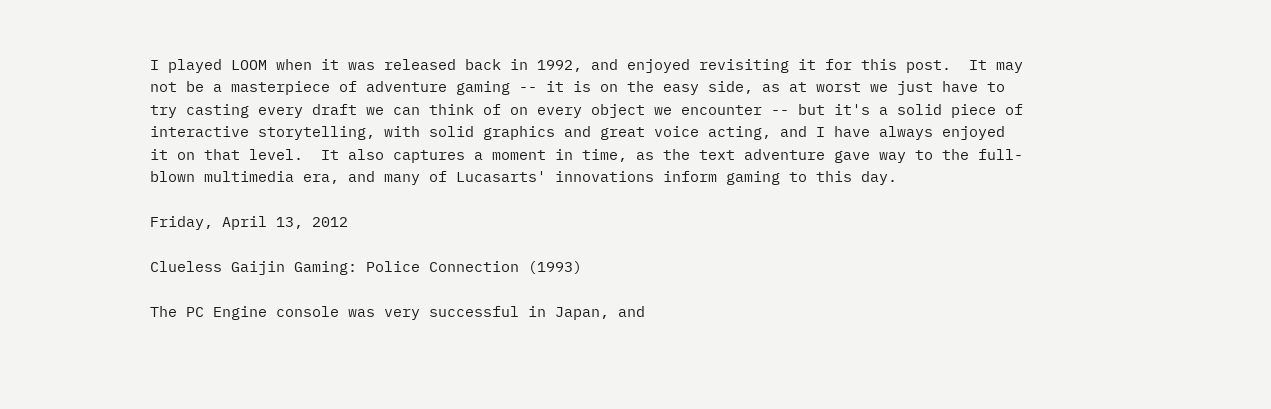I played LOOM when it was released back in 1992, and enjoyed revisiting it for this post.  It may not be a masterpiece of adventure gaming -- it is on the easy side, as at worst we just have to try casting every draft we can think of on every object we encounter -- but it's a solid piece of interactive storytelling, with solid graphics and great voice acting, and I have always enjoyed it on that level.  It also captures a moment in time, as the text adventure gave way to the full-blown multimedia era, and many of Lucasarts' innovations inform gaming to this day.

Friday, April 13, 2012

Clueless Gaijin Gaming: Police Connection (1993)

The PC Engine console was very successful in Japan, and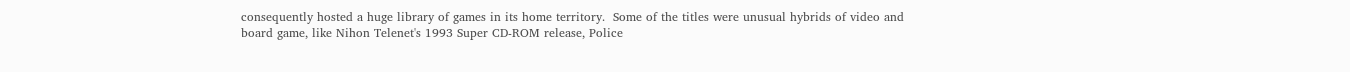consequently hosted a huge library of games in its home territory.  Some of the titles were unusual hybrids of video and board game, like Nihon Telenet's 1993 Super CD-ROM release, Police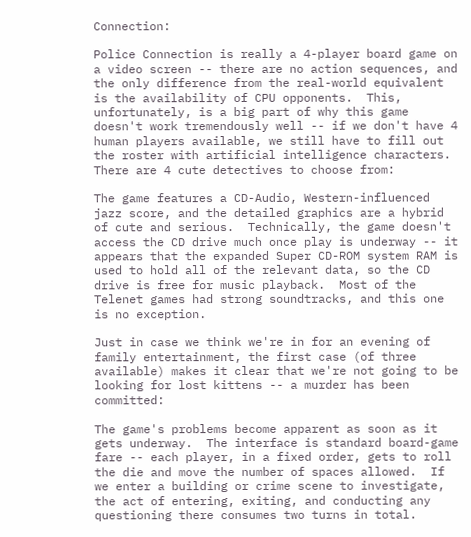Connection:

Police Connection is really a 4-player board game on a video screen -- there are no action sequences, and the only difference from the real-world equivalent is the availability of CPU opponents.  This, unfortunately, is a big part of why this game doesn't work tremendously well -- if we don't have 4 human players available, we still have to fill out the roster with artificial intelligence characters.  There are 4 cute detectives to choose from:

The game features a CD-Audio, Western-influenced jazz score, and the detailed graphics are a hybrid of cute and serious.  Technically, the game doesn't access the CD drive much once play is underway -- it appears that the expanded Super CD-ROM system RAM is used to hold all of the relevant data, so the CD drive is free for music playback.  Most of the Telenet games had strong soundtracks, and this one is no exception.

Just in case we think we're in for an evening of family entertainment, the first case (of three available) makes it clear that we're not going to be looking for lost kittens -- a murder has been committed:

The game's problems become apparent as soon as it gets underway.  The interface is standard board-game fare -- each player, in a fixed order, gets to roll the die and move the number of spaces allowed.  If we enter a building or crime scene to investigate, the act of entering, exiting, and conducting any questioning there consumes two turns in total.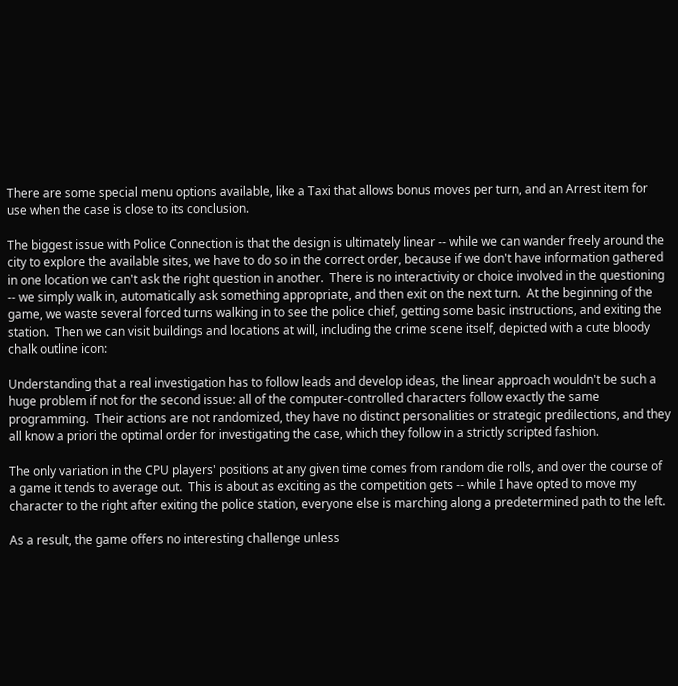There are some special menu options available, like a Taxi that allows bonus moves per turn, and an Arrest item for use when the case is close to its conclusion.

The biggest issue with Police Connection is that the design is ultimately linear -- while we can wander freely around the city to explore the available sites, we have to do so in the correct order, because if we don't have information gathered in one location we can't ask the right question in another.  There is no interactivity or choice involved in the questioning -- we simply walk in, automatically ask something appropriate, and then exit on the next turn.  At the beginning of the game, we waste several forced turns walking in to see the police chief, getting some basic instructions, and exiting the station.  Then we can visit buildings and locations at will, including the crime scene itself, depicted with a cute bloody chalk outline icon:

Understanding that a real investigation has to follow leads and develop ideas, the linear approach wouldn't be such a huge problem if not for the second issue: all of the computer-controlled characters follow exactly the same programming.  Their actions are not randomized, they have no distinct personalities or strategic predilections, and they all know a priori the optimal order for investigating the case, which they follow in a strictly scripted fashion.

The only variation in the CPU players' positions at any given time comes from random die rolls, and over the course of a game it tends to average out.  This is about as exciting as the competition gets -- while I have opted to move my character to the right after exiting the police station, everyone else is marching along a predetermined path to the left.

As a result, the game offers no interesting challenge unless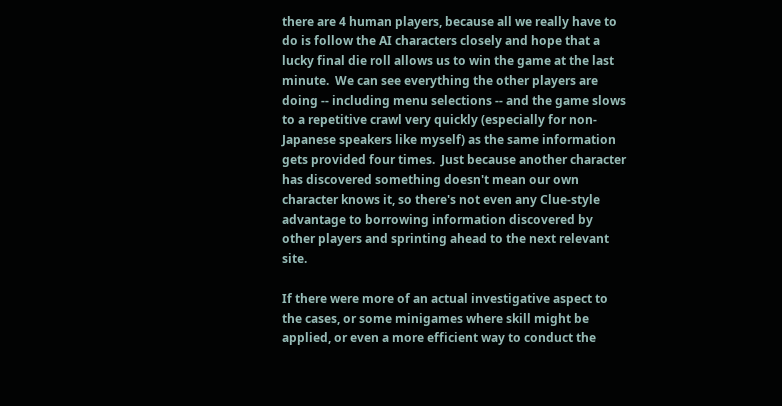there are 4 human players, because all we really have to do is follow the AI characters closely and hope that a lucky final die roll allows us to win the game at the last minute.  We can see everything the other players are doing -- including menu selections -- and the game slows to a repetitive crawl very quickly (especially for non-Japanese speakers like myself) as the same information gets provided four times.  Just because another character has discovered something doesn't mean our own character knows it, so there's not even any Clue-style advantage to borrowing information discovered by other players and sprinting ahead to the next relevant site.

If there were more of an actual investigative aspect to the cases, or some minigames where skill might be applied, or even a more efficient way to conduct the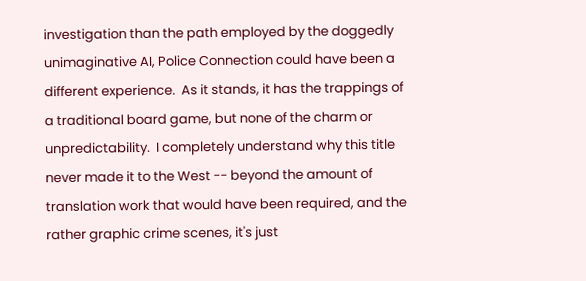investigation than the path employed by the doggedly unimaginative AI, Police Connection could have been a different experience.  As it stands, it has the trappings of a traditional board game, but none of the charm or unpredictability.  I completely understand why this title never made it to the West -- beyond the amount of translation work that would have been required, and the rather graphic crime scenes, it's just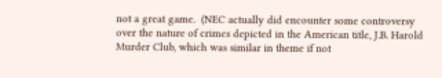not a great game.  (NEC actually did encounter some controversy over the nature of crimes depicted in the American title, J.B. Harold Murder Club, which was similar in theme if not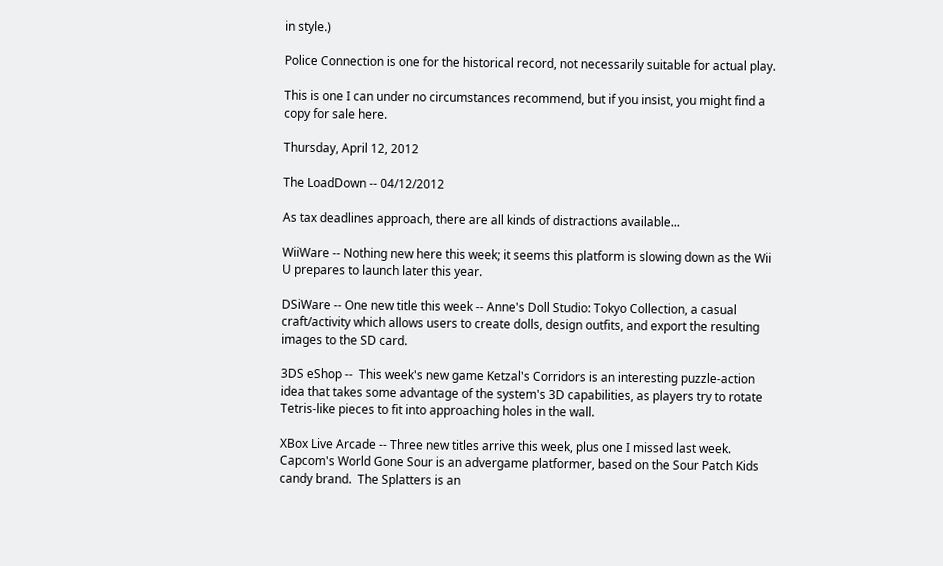in style.)

Police Connection is one for the historical record, not necessarily suitable for actual play.

This is one I can under no circumstances recommend, but if you insist, you might find a copy for sale here.

Thursday, April 12, 2012

The LoadDown -- 04/12/2012

As tax deadlines approach, there are all kinds of distractions available...

WiiWare -- Nothing new here this week; it seems this platform is slowing down as the Wii U prepares to launch later this year.

DSiWare -- One new title this week -- Anne's Doll Studio: Tokyo Collection, a casual craft/activity which allows users to create dolls, design outfits, and export the resulting images to the SD card.

3DS eShop --  This week's new game Ketzal's Corridors is an interesting puzzle-action idea that takes some advantage of the system's 3D capabilities, as players try to rotate Tetris-like pieces to fit into approaching holes in the wall.

XBox Live Arcade -- Three new titles arrive this week, plus one I missed last week.  Capcom's World Gone Sour is an advergame platformer, based on the Sour Patch Kids candy brand.  The Splatters is an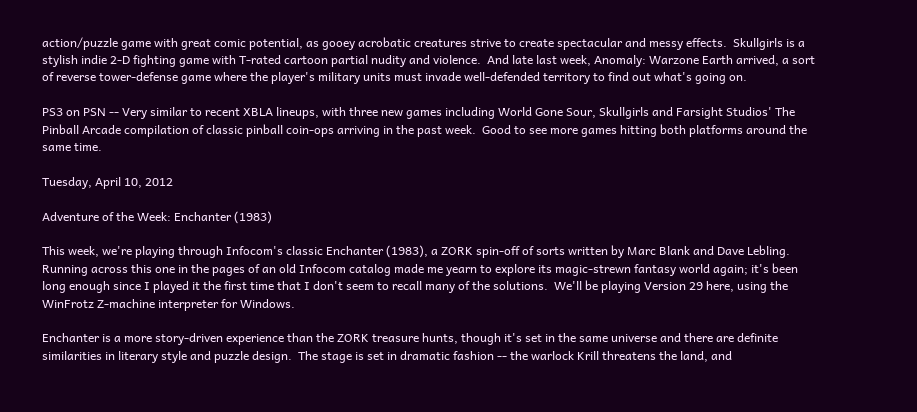action/puzzle game with great comic potential, as gooey acrobatic creatures strive to create spectacular and messy effects.  Skullgirls is a stylish indie 2-D fighting game with T-rated cartoon partial nudity and violence.  And late last week, Anomaly: Warzone Earth arrived, a sort of reverse tower-defense game where the player's military units must invade well-defended territory to find out what's going on.

PS3 on PSN -- Very similar to recent XBLA lineups, with three new games including World Gone Sour, Skullgirls and Farsight Studios' The Pinball Arcade compilation of classic pinball coin-ops arriving in the past week.  Good to see more games hitting both platforms around the same time.

Tuesday, April 10, 2012

Adventure of the Week: Enchanter (1983)

This week, we're playing through Infocom's classic Enchanter (1983), a ZORK spin-off of sorts written by Marc Blank and Dave Lebling.  Running across this one in the pages of an old Infocom catalog made me yearn to explore its magic-strewn fantasy world again; it's been long enough since I played it the first time that I don't seem to recall many of the solutions.  We'll be playing Version 29 here, using the WinFrotz Z-machine interpreter for Windows.

Enchanter is a more story-driven experience than the ZORK treasure hunts, though it's set in the same universe and there are definite similarities in literary style and puzzle design.  The stage is set in dramatic fashion -- the warlock Krill threatens the land, and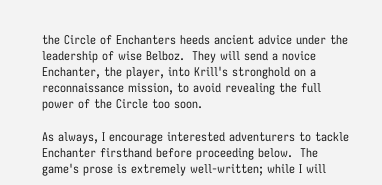the Circle of Enchanters heeds ancient advice under the leadership of wise Belboz.  They will send a novice Enchanter, the player, into Krill's stronghold on a reconnaissance mission, to avoid revealing the full power of the Circle too soon.

As always, I encourage interested adventurers to tackle Enchanter firsthand before proceeding below.  The game's prose is extremely well-written; while I will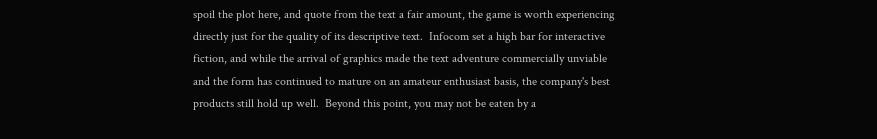spoil the plot here, and quote from the text a fair amount, the game is worth experiencing directly just for the quality of its descriptive text.  Infocom set a high bar for interactive fiction, and while the arrival of graphics made the text adventure commercially unviable and the form has continued to mature on an amateur enthusiast basis, the company's best products still hold up well.  Beyond this point, you may not be eaten by a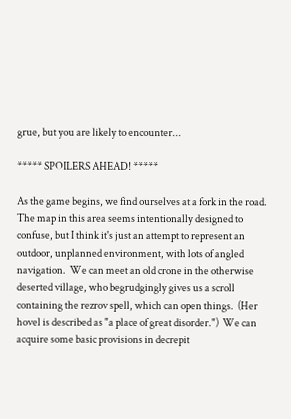grue, but you are likely to encounter...

***** SPOILERS AHEAD! *****

As the game begins, we find ourselves at a fork in the road.  The map in this area seems intentionally designed to confuse, but I think it's just an attempt to represent an outdoor, unplanned environment, with lots of angled navigation.  We can meet an old crone in the otherwise deserted village, who begrudgingly gives us a scroll containing the rezrov spell, which can open things.  (Her hovel is described as "a place of great disorder.")  We can acquire some basic provisions in decrepit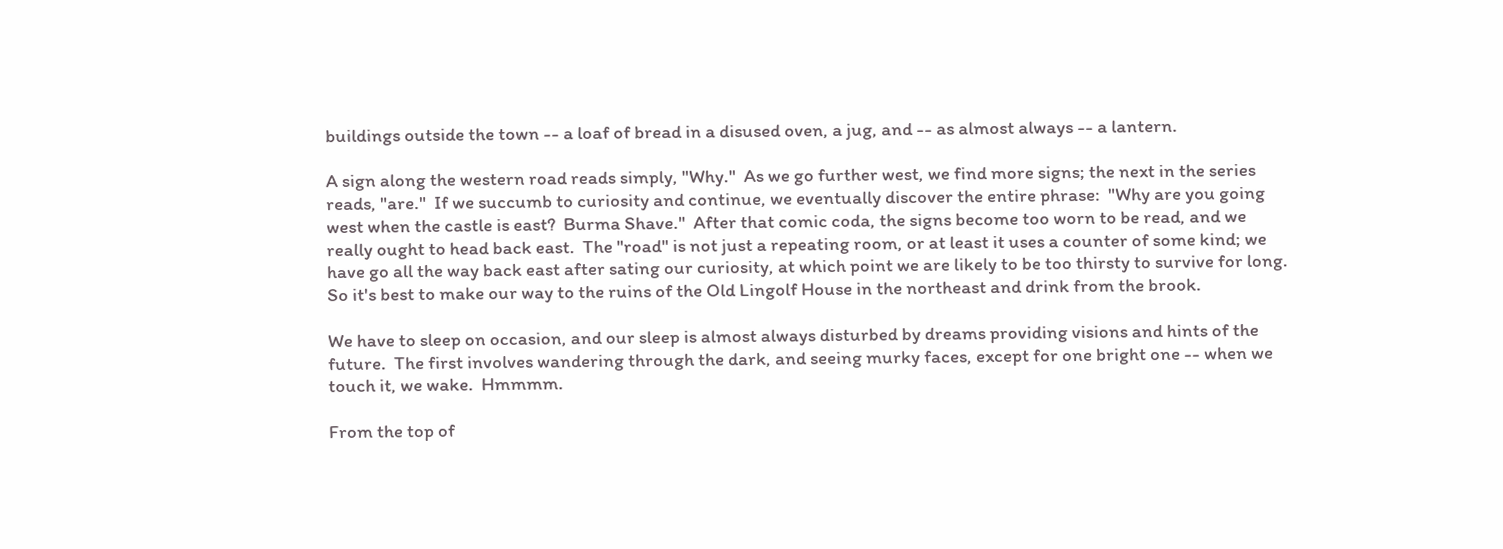buildings outside the town -- a loaf of bread in a disused oven, a jug, and -- as almost always -- a lantern.

A sign along the western road reads simply, "Why."  As we go further west, we find more signs; the next in the series reads, "are."  If we succumb to curiosity and continue, we eventually discover the entire phrase:  "Why are you going west when the castle is east?  Burma Shave."  After that comic coda, the signs become too worn to be read, and we really ought to head back east.  The "road" is not just a repeating room, or at least it uses a counter of some kind; we have go all the way back east after sating our curiosity, at which point we are likely to be too thirsty to survive for long.  So it's best to make our way to the ruins of the Old Lingolf House in the northeast and drink from the brook.

We have to sleep on occasion, and our sleep is almost always disturbed by dreams providing visions and hints of the future.  The first involves wandering through the dark, and seeing murky faces, except for one bright one -- when we touch it, we wake.  Hmmmm.

From the top of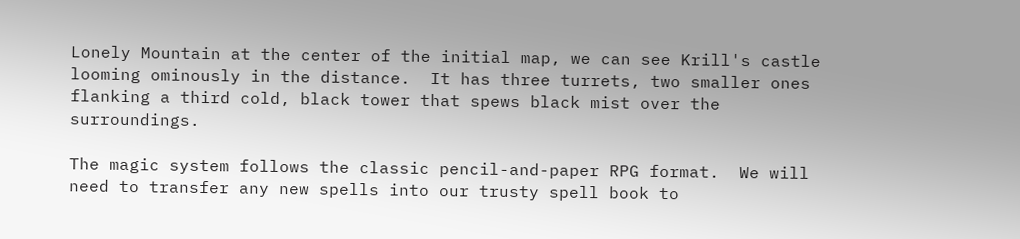Lonely Mountain at the center of the initial map, we can see Krill's castle looming ominously in the distance.  It has three turrets, two smaller ones flanking a third cold, black tower that spews black mist over the surroundings.

The magic system follows the classic pencil-and-paper RPG format.  We will need to transfer any new spells into our trusty spell book to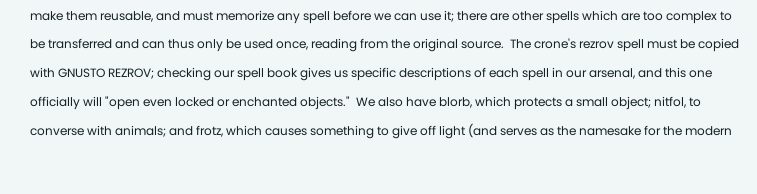make them reusable, and must memorize any spell before we can use it; there are other spells which are too complex to be transferred and can thus only be used once, reading from the original source.  The crone's rezrov spell must be copied with GNUSTO REZROV; checking our spell book gives us specific descriptions of each spell in our arsenal, and this one officially will "open even locked or enchanted objects."  We also have blorb, which protects a small object; nitfol, to converse with animals; and frotz, which causes something to give off light (and serves as the namesake for the modern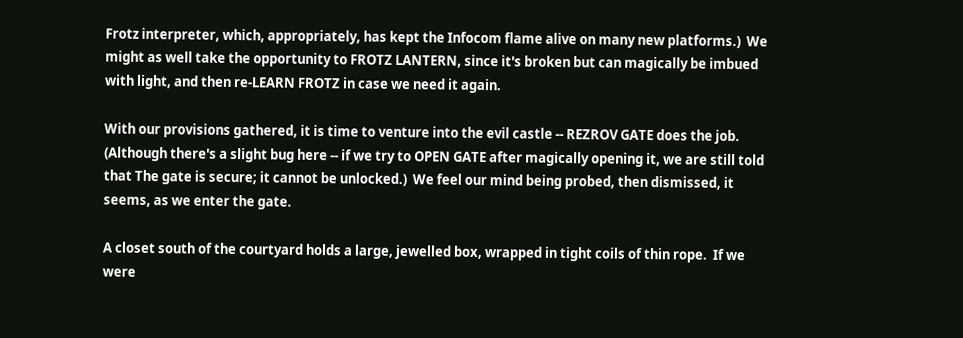Frotz interpreter, which, appropriately, has kept the Infocom flame alive on many new platforms.)  We might as well take the opportunity to FROTZ LANTERN, since it's broken but can magically be imbued with light, and then re-LEARN FROTZ in case we need it again.

With our provisions gathered, it is time to venture into the evil castle -- REZROV GATE does the job.  (Although there's a slight bug here -- if we try to OPEN GATE after magically opening it, we are still told that The gate is secure; it cannot be unlocked.)  We feel our mind being probed, then dismissed, it seems, as we enter the gate.

A closet south of the courtyard holds a large, jewelled box, wrapped in tight coils of thin rope.  If we were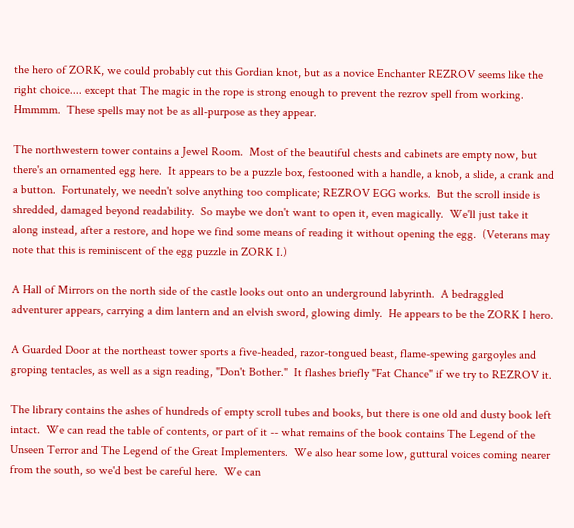the hero of ZORK, we could probably cut this Gordian knot, but as a novice Enchanter REZROV seems like the right choice.... except that The magic in the rope is strong enough to prevent the rezrov spell from working.  Hmmmm.  These spells may not be as all-purpose as they appear.

The northwestern tower contains a Jewel Room.  Most of the beautiful chests and cabinets are empty now, but there's an ornamented egg here.  It appears to be a puzzle box, festooned with a handle, a knob, a slide, a crank and a button.  Fortunately, we needn't solve anything too complicate; REZROV EGG works.  But the scroll inside is shredded, damaged beyond readability.  So maybe we don't want to open it, even magically.  We'll just take it along instead, after a restore, and hope we find some means of reading it without opening the egg.  (Veterans may note that this is reminiscent of the egg puzzle in ZORK I.)

A Hall of Mirrors on the north side of the castle looks out onto an underground labyrinth.  A bedraggled adventurer appears, carrying a dim lantern and an elvish sword, glowing dimly.  He appears to be the ZORK I hero.

A Guarded Door at the northeast tower sports a five-headed, razor-tongued beast, flame-spewing gargoyles and groping tentacles, as well as a sign reading, "Don't Bother."  It flashes briefly "Fat Chance" if we try to REZROV it.

The library contains the ashes of hundreds of empty scroll tubes and books, but there is one old and dusty book left intact.  We can read the table of contents, or part of it -- what remains of the book contains The Legend of the Unseen Terror and The Legend of the Great Implementers.  We also hear some low, guttural voices coming nearer from the south, so we'd best be careful here.  We can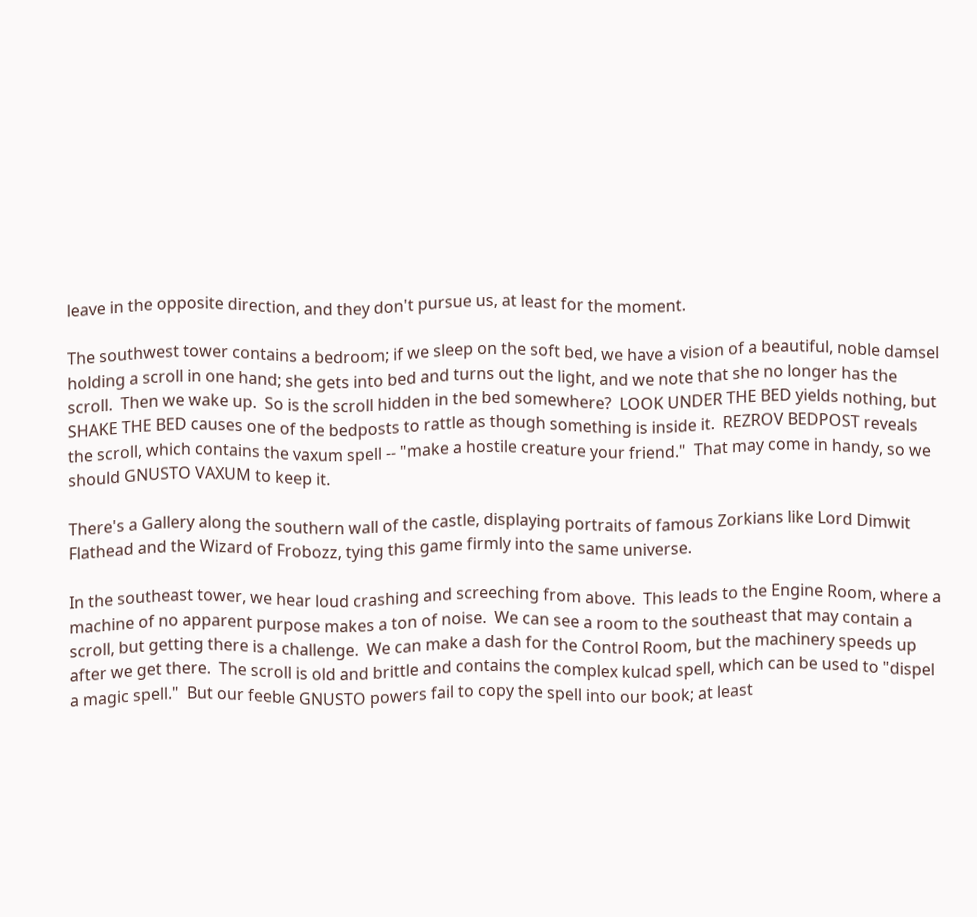leave in the opposite direction, and they don't pursue us, at least for the moment.

The southwest tower contains a bedroom; if we sleep on the soft bed, we have a vision of a beautiful, noble damsel holding a scroll in one hand; she gets into bed and turns out the light, and we note that she no longer has the scroll.  Then we wake up.  So is the scroll hidden in the bed somewhere?  LOOK UNDER THE BED yields nothing, but SHAKE THE BED causes one of the bedposts to rattle as though something is inside it.  REZROV BEDPOST reveals the scroll, which contains the vaxum spell -- "make a hostile creature your friend."  That may come in handy, so we should GNUSTO VAXUM to keep it.

There's a Gallery along the southern wall of the castle, displaying portraits of famous Zorkians like Lord Dimwit Flathead and the Wizard of Frobozz, tying this game firmly into the same universe.

In the southeast tower, we hear loud crashing and screeching from above.  This leads to the Engine Room, where a machine of no apparent purpose makes a ton of noise.  We can see a room to the southeast that may contain a scroll, but getting there is a challenge.  We can make a dash for the Control Room, but the machinery speeds up after we get there.  The scroll is old and brittle and contains the complex kulcad spell, which can be used to "dispel a magic spell."  But our feeble GNUSTO powers fail to copy the spell into our book; at least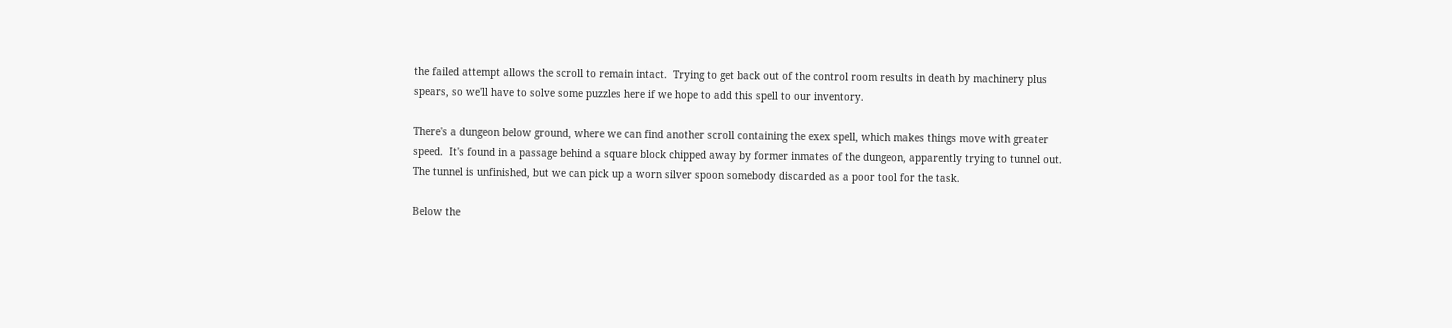the failed attempt allows the scroll to remain intact.  Trying to get back out of the control room results in death by machinery plus spears, so we'll have to solve some puzzles here if we hope to add this spell to our inventory.

There's a dungeon below ground, where we can find another scroll containing the exex spell, which makes things move with greater speed.  It's found in a passage behind a square block chipped away by former inmates of the dungeon, apparently trying to tunnel out.  The tunnel is unfinished, but we can pick up a worn silver spoon somebody discarded as a poor tool for the task.

Below the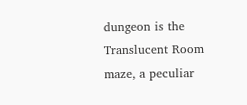dungeon is the Translucent Room maze, a peculiar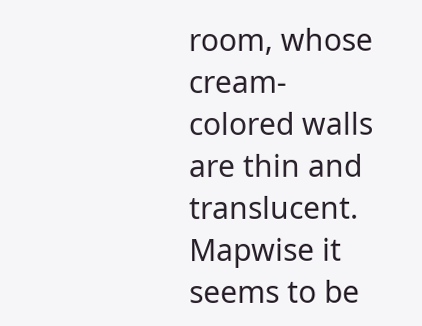room, whose cream-colored walls are thin and translucent.  Mapwise it seems to be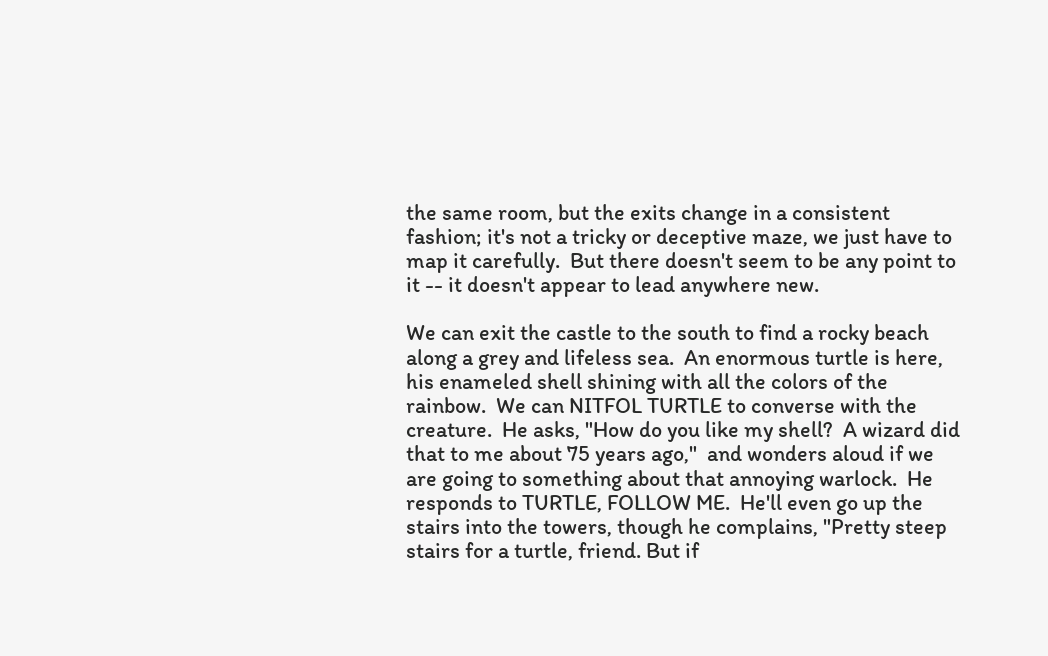the same room, but the exits change in a consistent fashion; it's not a tricky or deceptive maze, we just have to map it carefully.  But there doesn't seem to be any point to it -- it doesn't appear to lead anywhere new.

We can exit the castle to the south to find a rocky beach along a grey and lifeless sea.  An enormous turtle is here, his enameled shell shining with all the colors of the rainbow.  We can NITFOL TURTLE to converse with the creature.  He asks, "How do you like my shell?  A wizard did that to me about 75 years ago,"  and wonders aloud if we are going to something about that annoying warlock.  He responds to TURTLE, FOLLOW ME.  He'll even go up the stairs into the towers, though he complains, "Pretty steep stairs for a turtle, friend. But if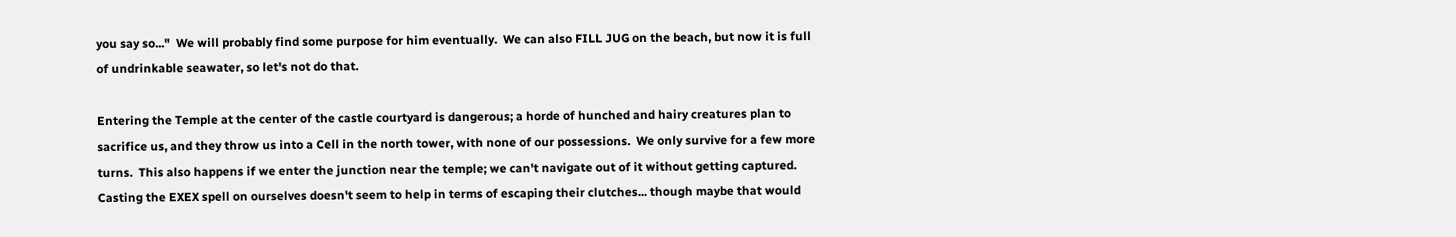you say so..."  We will probably find some purpose for him eventually.  We can also FILL JUG on the beach, but now it is full of undrinkable seawater, so let's not do that.

Entering the Temple at the center of the castle courtyard is dangerous; a horde of hunched and hairy creatures plan to sacrifice us, and they throw us into a Cell in the north tower, with none of our possessions.  We only survive for a few more turns.  This also happens if we enter the junction near the temple; we can't navigate out of it without getting captured.  Casting the EXEX spell on ourselves doesn't seem to help in terms of escaping their clutches... though maybe that would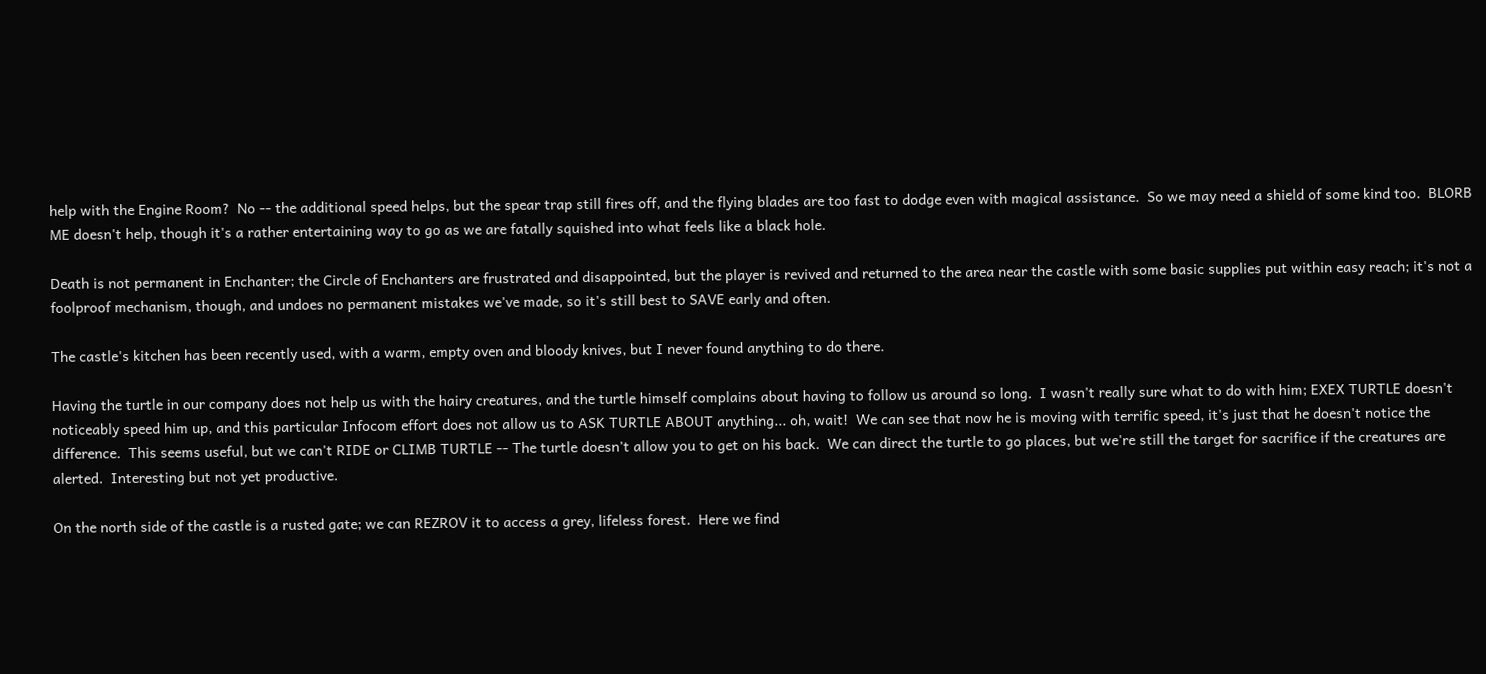help with the Engine Room?  No -- the additional speed helps, but the spear trap still fires off, and the flying blades are too fast to dodge even with magical assistance.  So we may need a shield of some kind too.  BLORB ME doesn't help, though it's a rather entertaining way to go as we are fatally squished into what feels like a black hole.

Death is not permanent in Enchanter; the Circle of Enchanters are frustrated and disappointed, but the player is revived and returned to the area near the castle with some basic supplies put within easy reach; it's not a foolproof mechanism, though, and undoes no permanent mistakes we've made, so it's still best to SAVE early and often.

The castle's kitchen has been recently used, with a warm, empty oven and bloody knives, but I never found anything to do there.

Having the turtle in our company does not help us with the hairy creatures, and the turtle himself complains about having to follow us around so long.  I wasn't really sure what to do with him; EXEX TURTLE doesn't noticeably speed him up, and this particular Infocom effort does not allow us to ASK TURTLE ABOUT anything... oh, wait!  We can see that now he is moving with terrific speed, it's just that he doesn't notice the difference.  This seems useful, but we can't RIDE or CLIMB TURTLE -- The turtle doesn't allow you to get on his back.  We can direct the turtle to go places, but we're still the target for sacrifice if the creatures are alerted.  Interesting but not yet productive.

On the north side of the castle is a rusted gate; we can REZROV it to access a grey, lifeless forest.  Here we find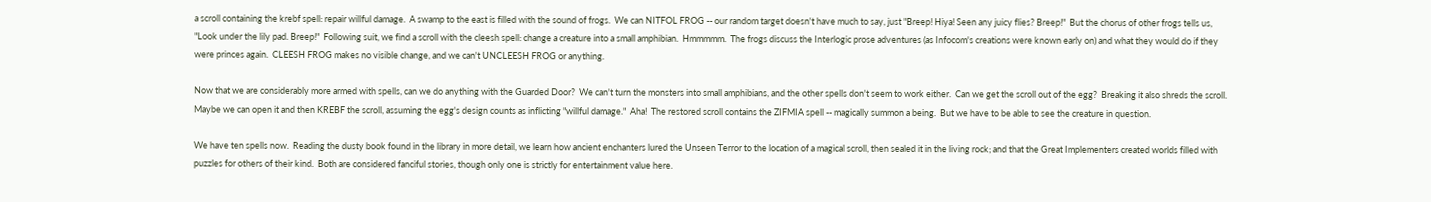a scroll containing the krebf spell: repair willful damage.  A swamp to the east is filled with the sound of frogs.  We can NITFOL FROG -- our random target doesn't have much to say, just "Breep! Hiya! Seen any juicy flies? Breep!"  But the chorus of other frogs tells us, "Look under the lily pad. Breep!"  Following suit, we find a scroll with the cleesh spell: change a creature into a small amphibian.  Hmmmmm.  The frogs discuss the Interlogic prose adventures (as Infocom's creations were known early on) and what they would do if they were princes again.  CLEESH FROG makes no visible change, and we can't UNCLEESH FROG or anything.

Now that we are considerably more armed with spells, can we do anything with the Guarded Door?  We can't turn the monsters into small amphibians, and the other spells don't seem to work either.  Can we get the scroll out of the egg?  Breaking it also shreds the scroll.  Maybe we can open it and then KREBF the scroll, assuming the egg's design counts as inflicting "willful damage."  Aha!  The restored scroll contains the ZIFMIA spell -- magically summon a being.  But we have to be able to see the creature in question.

We have ten spells now.  Reading the dusty book found in the library in more detail, we learn how ancient enchanters lured the Unseen Terror to the location of a magical scroll, then sealed it in the living rock; and that the Great Implementers created worlds filled with puzzles for others of their kind.  Both are considered fanciful stories, though only one is strictly for entertainment value here.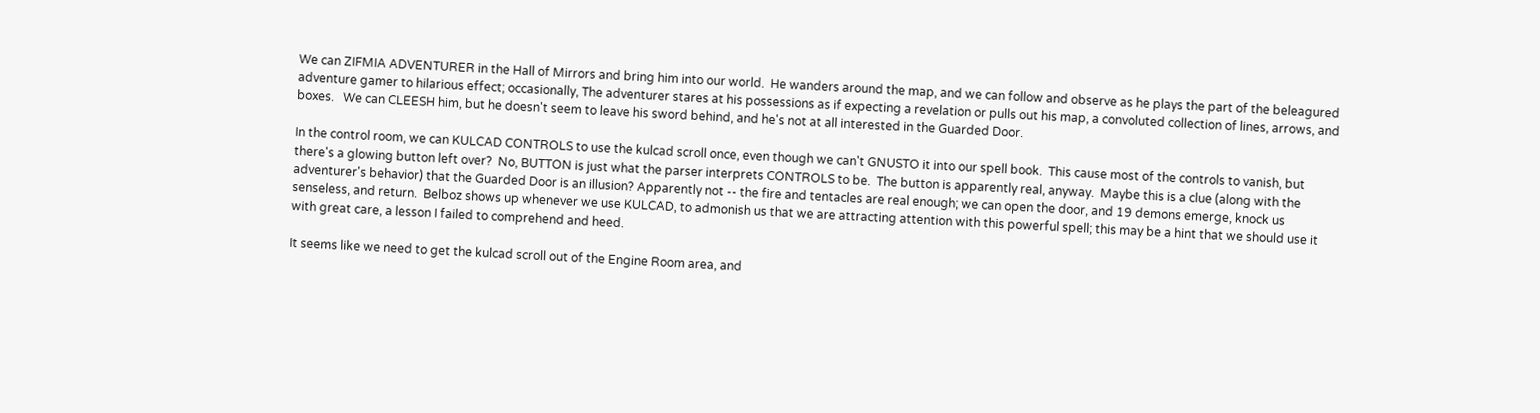We can ZIFMIA ADVENTURER in the Hall of Mirrors and bring him into our world.  He wanders around the map, and we can follow and observe as he plays the part of the beleagured adventure gamer to hilarious effect; occasionally, The adventurer stares at his possessions as if expecting a revelation or pulls out his map, a convoluted collection of lines, arrows, and boxes.   We can CLEESH him, but he doesn't seem to leave his sword behind, and he's not at all interested in the Guarded Door.

In the control room, we can KULCAD CONTROLS to use the kulcad scroll once, even though we can't GNUSTO it into our spell book.  This cause most of the controls to vanish, but there's a glowing button left over?  No, BUTTON is just what the parser interprets CONTROLS to be.  The button is apparently real, anyway.  Maybe this is a clue (along with the adventurer's behavior) that the Guarded Door is an illusion? Apparently not -- the fire and tentacles are real enough; we can open the door, and 19 demons emerge, knock us senseless, and return.  Belboz shows up whenever we use KULCAD, to admonish us that we are attracting attention with this powerful spell; this may be a hint that we should use it with great care, a lesson I failed to comprehend and heed.

It seems like we need to get the kulcad scroll out of the Engine Room area, and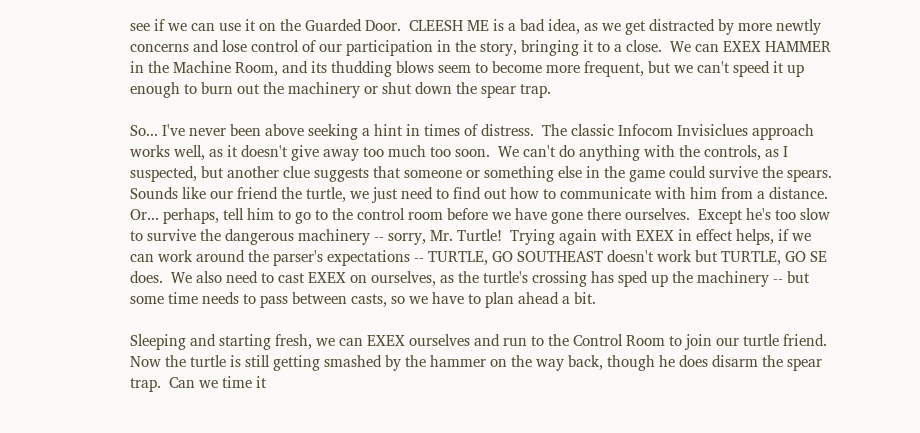see if we can use it on the Guarded Door.  CLEESH ME is a bad idea, as we get distracted by more newtly concerns and lose control of our participation in the story, bringing it to a close.  We can EXEX HAMMER in the Machine Room, and its thudding blows seem to become more frequent, but we can't speed it up enough to burn out the machinery or shut down the spear trap.

So... I've never been above seeking a hint in times of distress.  The classic Infocom Invisiclues approach works well, as it doesn't give away too much too soon.  We can't do anything with the controls, as I suspected, but another clue suggests that someone or something else in the game could survive the spears.  Sounds like our friend the turtle, we just need to find out how to communicate with him from a distance.  Or... perhaps, tell him to go to the control room before we have gone there ourselves.  Except he's too slow to survive the dangerous machinery -- sorry, Mr. Turtle!  Trying again with EXEX in effect helps, if we can work around the parser's expectations -- TURTLE, GO SOUTHEAST doesn't work but TURTLE, GO SE does.  We also need to cast EXEX on ourselves, as the turtle's crossing has sped up the machinery -- but some time needs to pass between casts, so we have to plan ahead a bit.

Sleeping and starting fresh, we can EXEX ourselves and run to the Control Room to join our turtle friend.  Now the turtle is still getting smashed by the hammer on the way back, though he does disarm the spear trap.  Can we time it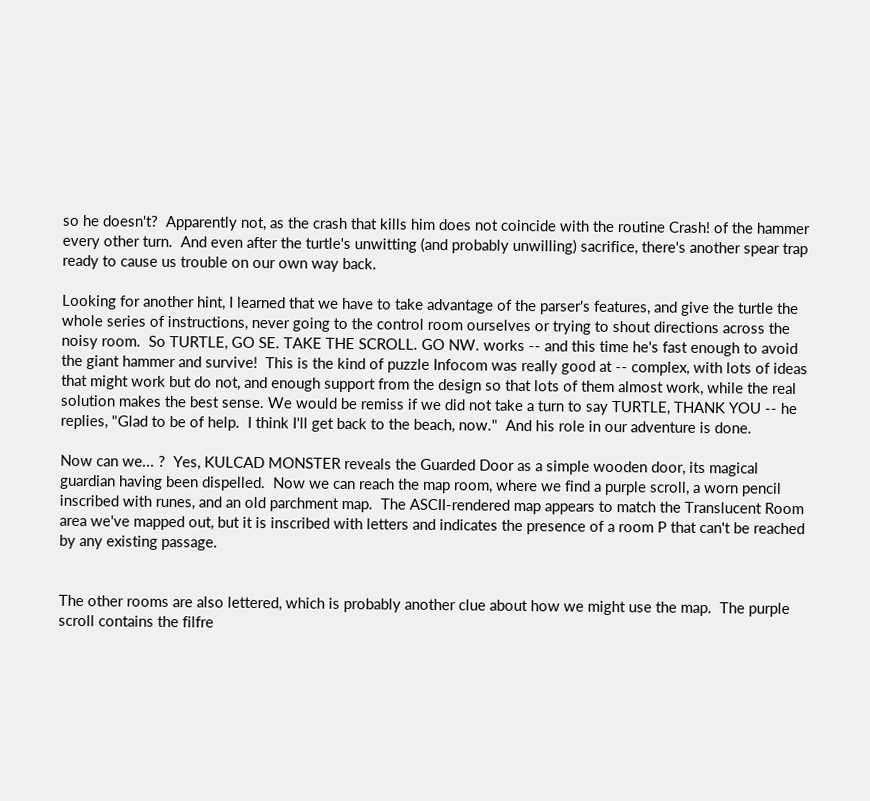so he doesn't?  Apparently not, as the crash that kills him does not coincide with the routine Crash! of the hammer every other turn.  And even after the turtle's unwitting (and probably unwilling) sacrifice, there's another spear trap ready to cause us trouble on our own way back.

Looking for another hint, I learned that we have to take advantage of the parser's features, and give the turtle the whole series of instructions, never going to the control room ourselves or trying to shout directions across the noisy room.  So TURTLE, GO SE. TAKE THE SCROLL. GO NW. works -- and this time he's fast enough to avoid the giant hammer and survive!  This is the kind of puzzle Infocom was really good at -- complex, with lots of ideas that might work but do not, and enough support from the design so that lots of them almost work, while the real solution makes the best sense. We would be remiss if we did not take a turn to say TURTLE, THANK YOU -- he replies, "Glad to be of help.  I think I'll get back to the beach, now."  And his role in our adventure is done.

Now can we... ?  Yes, KULCAD MONSTER reveals the Guarded Door as a simple wooden door, its magical guardian having been dispelled.  Now we can reach the map room, where we find a purple scroll, a worn pencil inscribed with runes, and an old parchment map.  The ASCII-rendered map appears to match the Translucent Room area we've mapped out, but it is inscribed with letters and indicates the presence of a room P that can't be reached by any existing passage.


The other rooms are also lettered, which is probably another clue about how we might use the map.  The purple scroll contains the filfre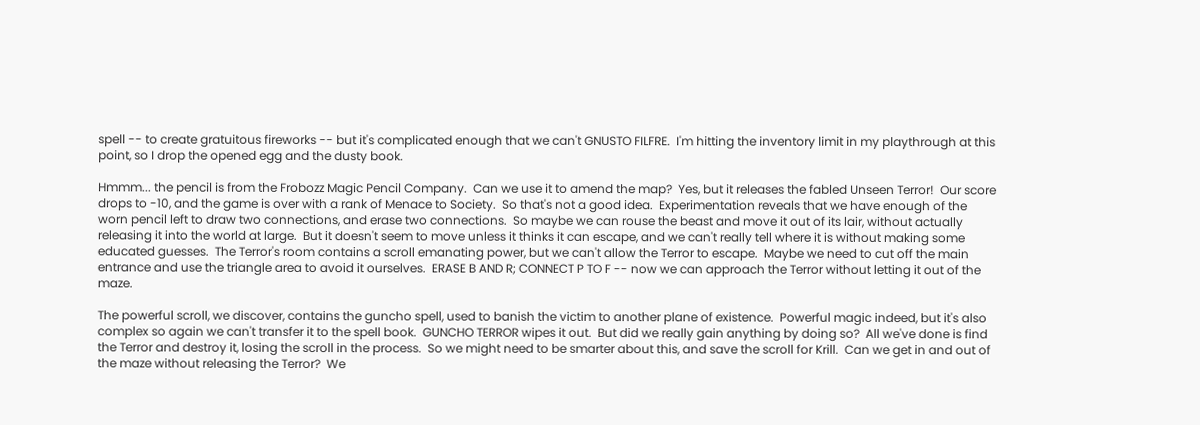spell -- to create gratuitous fireworks -- but it's complicated enough that we can't GNUSTO FILFRE.  I'm hitting the inventory limit in my playthrough at this point, so I drop the opened egg and the dusty book.

Hmmm... the pencil is from the Frobozz Magic Pencil Company.  Can we use it to amend the map?  Yes, but it releases the fabled Unseen Terror!  Our score drops to -10, and the game is over with a rank of Menace to Society.  So that's not a good idea.  Experimentation reveals that we have enough of the worn pencil left to draw two connections, and erase two connections.  So maybe we can rouse the beast and move it out of its lair, without actually releasing it into the world at large.  But it doesn't seem to move unless it thinks it can escape, and we can't really tell where it is without making some educated guesses.  The Terror's room contains a scroll emanating power, but we can't allow the Terror to escape.  Maybe we need to cut off the main entrance and use the triangle area to avoid it ourselves.  ERASE B AND R; CONNECT P TO F -- now we can approach the Terror without letting it out of the maze.

The powerful scroll, we discover, contains the guncho spell, used to banish the victim to another plane of existence.  Powerful magic indeed, but it's also complex so again we can't transfer it to the spell book.  GUNCHO TERROR wipes it out.  But did we really gain anything by doing so?  All we've done is find the Terror and destroy it, losing the scroll in the process.  So we might need to be smarter about this, and save the scroll for Krill.  Can we get in and out of the maze without releasing the Terror?  We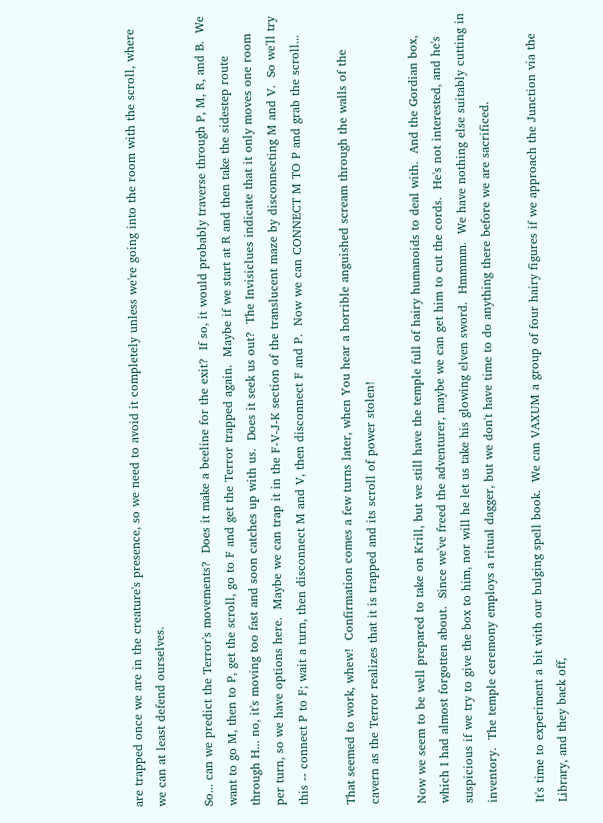are trapped once we are in the creature's presence, so we need to avoid it completely unless we're going into the room with the scroll, where we can at least defend ourselves.

So... can we predict the Terror's movements?  Does it make a beeline for the exit?  If so, it would probably traverse through P, M, R, and B.  We want to go M, then to P, get the scroll, go to F and get the Terror trapped again.  Maybe if we start at R and then take the sidestep route through H... no, it's moving too fast and soon catches up with us.  Does it seek us out?  The Invisiclues indicate that it only moves one room per turn, so we have options here.  Maybe we can trap it in the F-V-J-K section of the translucent maze by disconnecting M and V.  So we'll try this -- connect P to F; wait a turn, then disconnect M and V, then disconnect F and P.  Now we can CONNECT M TO P and grab the scroll...

That seemed to work, whew!  Confirmation comes a few turns later, when You hear a horrible anguished scream through the walls of the cavern as the Terror realizes that it is trapped and its scroll of power stolen!

Now we seem to be well prepared to take on Krill, but we still have the temple full of hairy humanoids to deal with.  And the Gordian box, which I had almost forgotten about.  Since we've freed the adventurer, maybe we can get him to cut the cords.  He's not interested, and he's suspicious if we try to give the box to him, nor will he let us take his glowing elven sword.  Hmmmm.  We have nothing else suitably cutting in inventory.  The temple ceremony employs a ritual dagger, but we don't have time to do anything there before we are sacrificed.

It's time to experiment a bit with our bulging spell book.  We can VAXUM a group of four hairy figures if we approach the Junction via the Library, and they back off,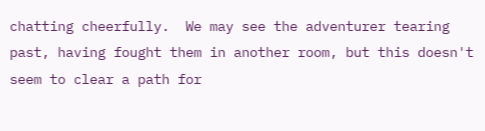chatting cheerfully.  We may see the adventurer tearing past, having fought them in another room, but this doesn't seem to clear a path for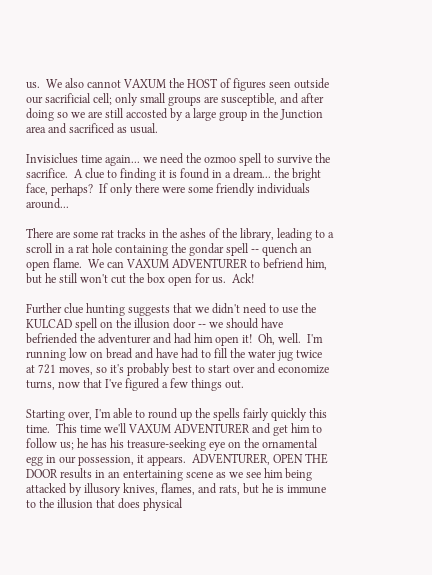us.  We also cannot VAXUM the HOST of figures seen outside our sacrificial cell; only small groups are susceptible, and after doing so we are still accosted by a large group in the Junction area and sacrificed as usual.

Invisiclues time again... we need the ozmoo spell to survive the sacrifice.  A clue to finding it is found in a dream... the bright face, perhaps?  If only there were some friendly individuals around...

There are some rat tracks in the ashes of the library, leading to a scroll in a rat hole containing the gondar spell -- quench an open flame.  We can VAXUM ADVENTURER to befriend him, but he still won't cut the box open for us.  Ack!

Further clue hunting suggests that we didn't need to use the KULCAD spell on the illusion door -- we should have befriended the adventurer and had him open it!  Oh, well.  I'm running low on bread and have had to fill the water jug twice at 721 moves, so it's probably best to start over and economize turns, now that I've figured a few things out.

Starting over, I'm able to round up the spells fairly quickly this time.  This time we'll VAXUM ADVENTURER and get him to follow us; he has his treasure-seeking eye on the ornamental egg in our possession, it appears.  ADVENTURER, OPEN THE DOOR results in an entertaining scene as we see him being attacked by illusory knives, flames, and rats, but he is immune to the illusion that does physical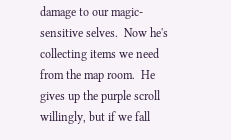damage to our magic-sensitive selves.  Now he's collecting items we need from the map room.  He gives up the purple scroll willingly, but if we fall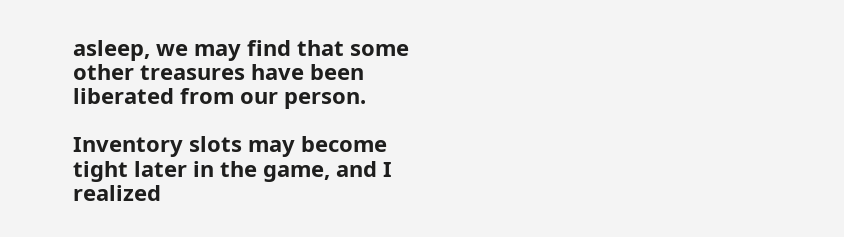asleep, we may find that some other treasures have been liberated from our person.

Inventory slots may become tight later in the game, and I realized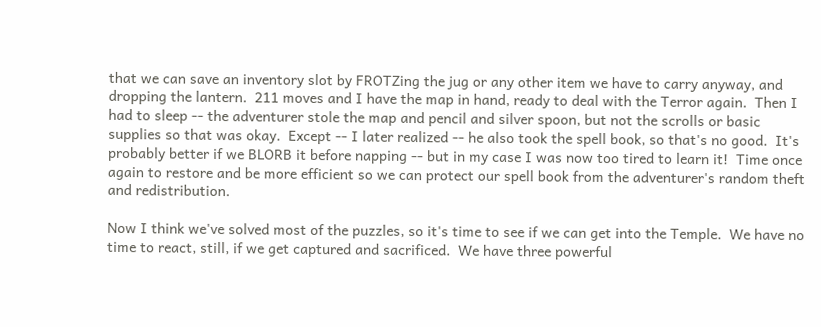that we can save an inventory slot by FROTZing the jug or any other item we have to carry anyway, and dropping the lantern.  211 moves and I have the map in hand, ready to deal with the Terror again.  Then I had to sleep -- the adventurer stole the map and pencil and silver spoon, but not the scrolls or basic supplies so that was okay.  Except -- I later realized -- he also took the spell book, so that's no good.  It's probably better if we BLORB it before napping -- but in my case I was now too tired to learn it!  Time once again to restore and be more efficient so we can protect our spell book from the adventurer's random theft and redistribution.

Now I think we've solved most of the puzzles, so it's time to see if we can get into the Temple.  We have no time to react, still, if we get captured and sacrificed.  We have three powerful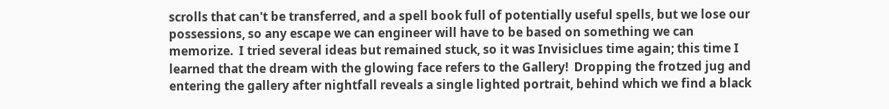scrolls that can't be transferred, and a spell book full of potentially useful spells, but we lose our possessions, so any escape we can engineer will have to be based on something we can memorize.  I tried several ideas but remained stuck, so it was Invisiclues time again; this time I learned that the dream with the glowing face refers to the Gallery!  Dropping the frotzed jug and entering the gallery after nightfall reveals a single lighted portrait, behind which we find a black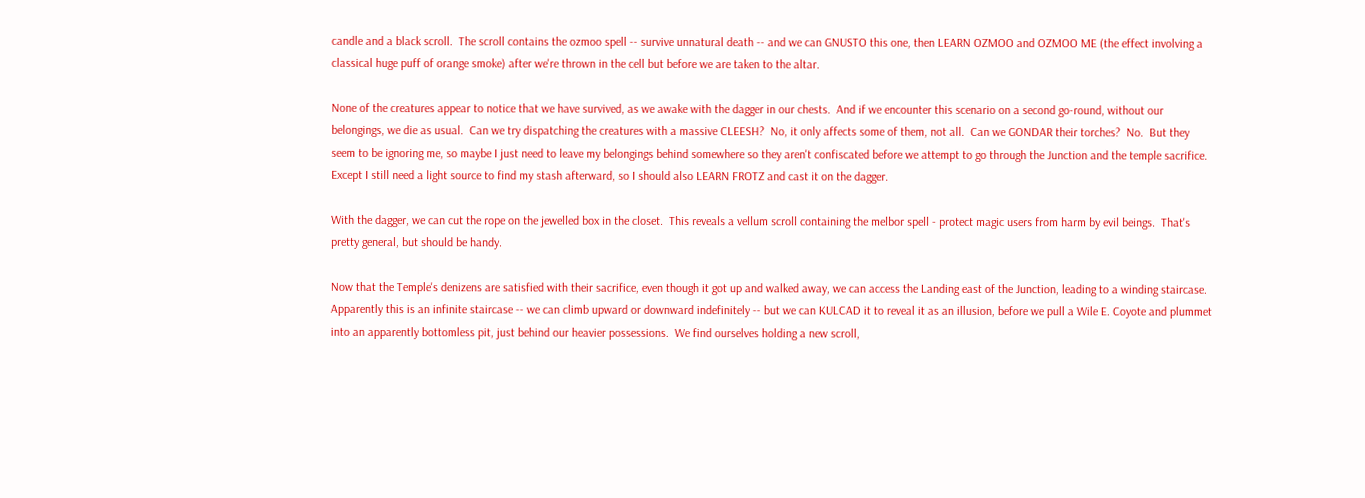candle and a black scroll.  The scroll contains the ozmoo spell -- survive unnatural death -- and we can GNUSTO this one, then LEARN OZMOO and OZMOO ME (the effect involving a classical huge puff of orange smoke) after we're thrown in the cell but before we are taken to the altar.

None of the creatures appear to notice that we have survived, as we awake with the dagger in our chests.  And if we encounter this scenario on a second go-round, without our belongings, we die as usual.  Can we try dispatching the creatures with a massive CLEESH?  No, it only affects some of them, not all.  Can we GONDAR their torches?  No.  But they seem to be ignoring me, so maybe I just need to leave my belongings behind somewhere so they aren't confiscated before we attempt to go through the Junction and the temple sacrifice.  Except I still need a light source to find my stash afterward, so I should also LEARN FROTZ and cast it on the dagger.

With the dagger, we can cut the rope on the jewelled box in the closet.  This reveals a vellum scroll containing the melbor spell - protect magic users from harm by evil beings.  That's pretty general, but should be handy.

Now that the Temple's denizens are satisfied with their sacrifice, even though it got up and walked away, we can access the Landing east of the Junction, leading to a winding staircase.  Apparently this is an infinite staircase -- we can climb upward or downward indefinitely -- but we can KULCAD it to reveal it as an illusion, before we pull a Wile E. Coyote and plummet into an apparently bottomless pit, just behind our heavier possessions.  We find ourselves holding a new scroll,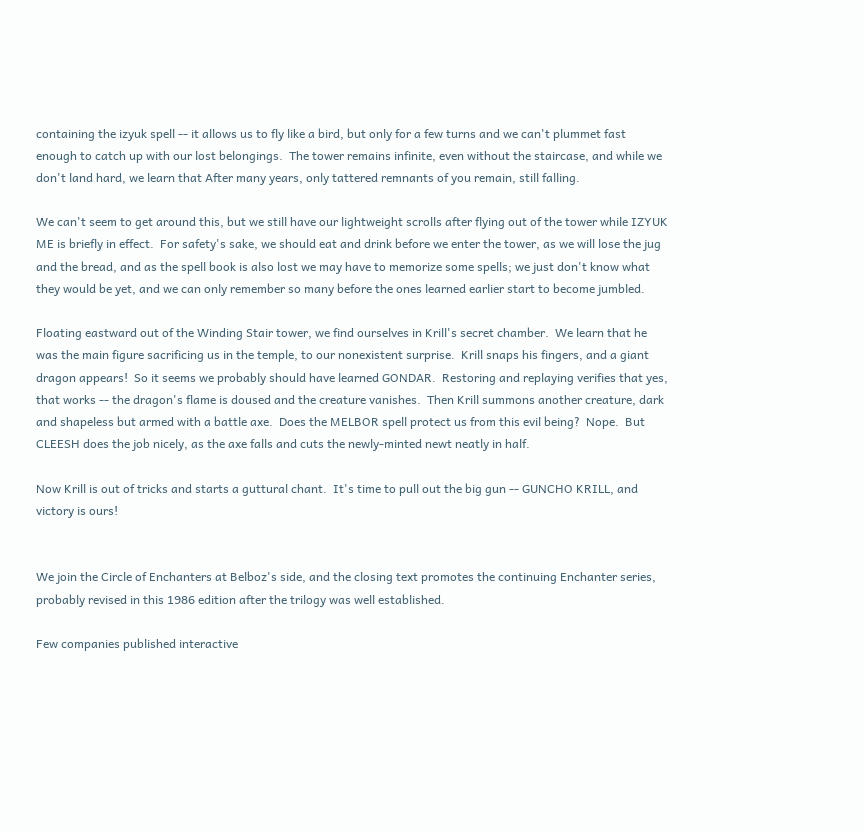containing the izyuk spell -- it allows us to fly like a bird, but only for a few turns and we can't plummet fast enough to catch up with our lost belongings.  The tower remains infinite, even without the staircase, and while we don't land hard, we learn that After many years, only tattered remnants of you remain, still falling.

We can't seem to get around this, but we still have our lightweight scrolls after flying out of the tower while IZYUK ME is briefly in effect.  For safety's sake, we should eat and drink before we enter the tower, as we will lose the jug and the bread, and as the spell book is also lost we may have to memorize some spells; we just don't know what they would be yet, and we can only remember so many before the ones learned earlier start to become jumbled.

Floating eastward out of the Winding Stair tower, we find ourselves in Krill's secret chamber.  We learn that he was the main figure sacrificing us in the temple, to our nonexistent surprise.  Krill snaps his fingers, and a giant dragon appears!  So it seems we probably should have learned GONDAR.  Restoring and replaying verifies that yes, that works -- the dragon's flame is doused and the creature vanishes.  Then Krill summons another creature, dark and shapeless but armed with a battle axe.  Does the MELBOR spell protect us from this evil being?  Nope.  But CLEESH does the job nicely, as the axe falls and cuts the newly-minted newt neatly in half.

Now Krill is out of tricks and starts a guttural chant.  It's time to pull out the big gun -- GUNCHO KRILL, and victory is ours!


We join the Circle of Enchanters at Belboz's side, and the closing text promotes the continuing Enchanter series, probably revised in this 1986 edition after the trilogy was well established.

Few companies published interactive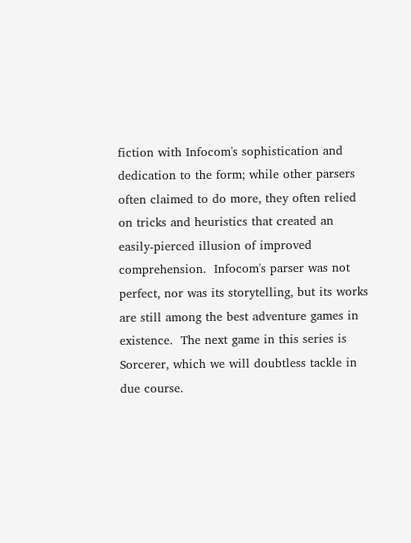fiction with Infocom's sophistication and dedication to the form; while other parsers often claimed to do more, they often relied on tricks and heuristics that created an easily-pierced illusion of improved comprehension.  Infocom's parser was not perfect, nor was its storytelling, but its works are still among the best adventure games in existence.  The next game in this series is Sorcerer, which we will doubtless tackle in due course.